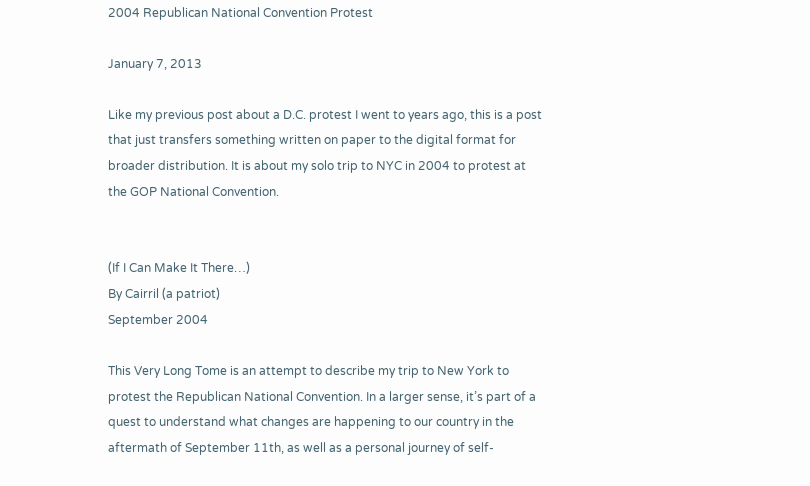2004 Republican National Convention Protest

January 7, 2013

Like my previous post about a D.C. protest I went to years ago, this is a post that just transfers something written on paper to the digital format for broader distribution. It is about my solo trip to NYC in 2004 to protest at the GOP National Convention.


(If I Can Make It There…)
By Cairril (a patriot)
September 2004

This Very Long Tome is an attempt to describe my trip to New York to protest the Republican National Convention. In a larger sense, it’s part of a quest to understand what changes are happening to our country in the aftermath of September 11th, as well as a personal journey of self-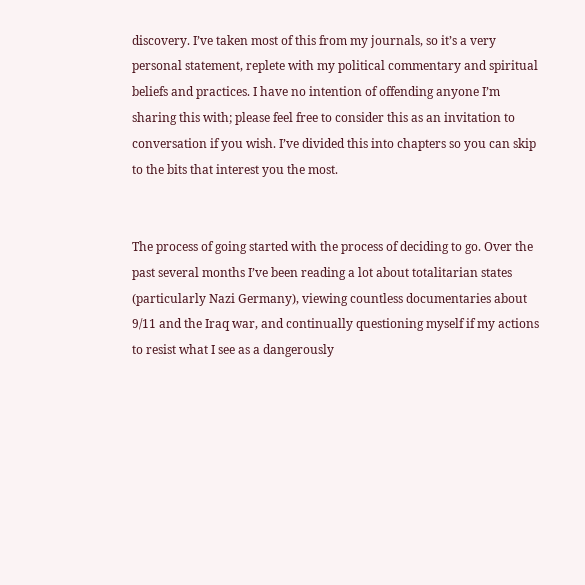discovery. I’ve taken most of this from my journals, so it’s a very personal statement, replete with my political commentary and spiritual beliefs and practices. I have no intention of offending anyone I’m sharing this with; please feel free to consider this as an invitation to conversation if you wish. I’ve divided this into chapters so you can skip to the bits that interest you the most.


The process of going started with the process of deciding to go. Over the past several months I’ve been reading a lot about totalitarian states (particularly Nazi Germany), viewing countless documentaries about 9/11 and the Iraq war, and continually questioning myself if my actions to resist what I see as a dangerously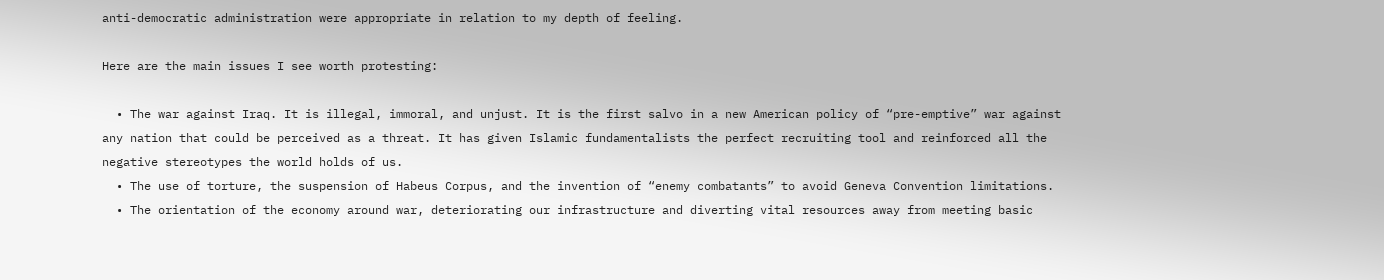anti-democratic administration were appropriate in relation to my depth of feeling.

Here are the main issues I see worth protesting:

  • The war against Iraq. It is illegal, immoral, and unjust. It is the first salvo in a new American policy of “pre-emptive” war against any nation that could be perceived as a threat. It has given Islamic fundamentalists the perfect recruiting tool and reinforced all the negative stereotypes the world holds of us.
  • The use of torture, the suspension of Habeus Corpus, and the invention of “enemy combatants” to avoid Geneva Convention limitations.
  • The orientation of the economy around war, deteriorating our infrastructure and diverting vital resources away from meeting basic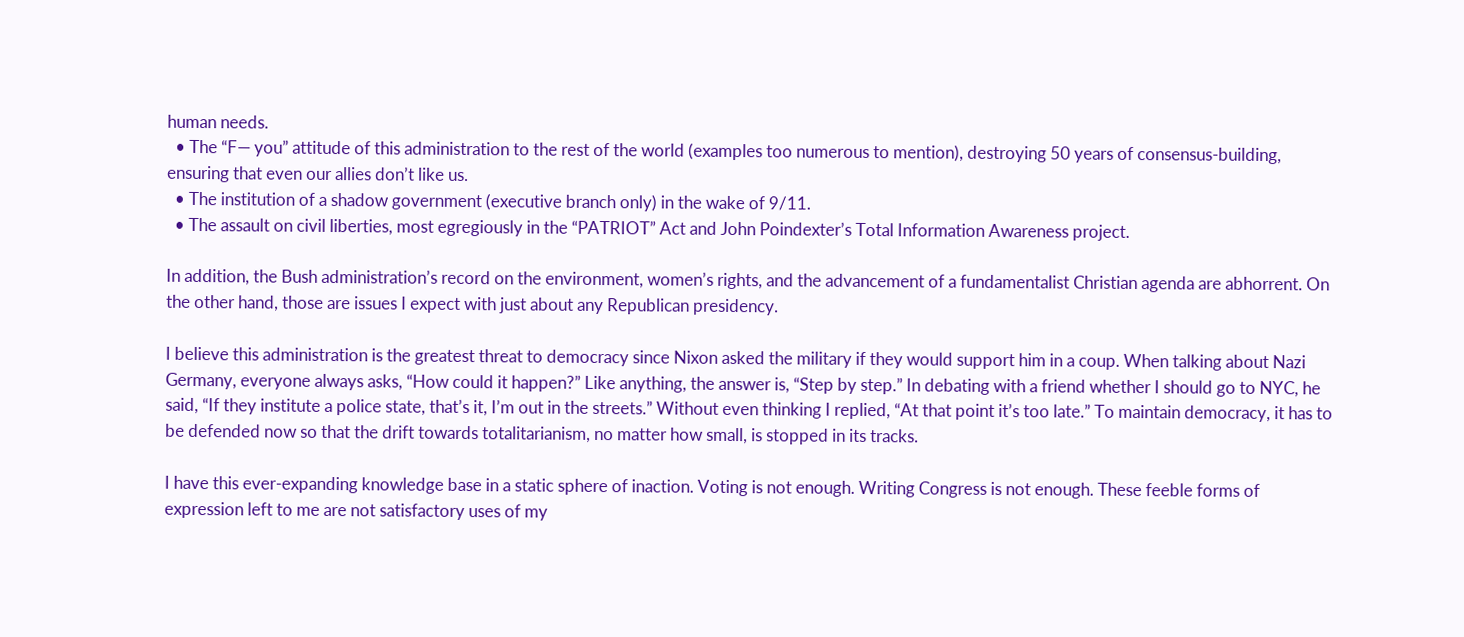human needs.
  • The “F— you” attitude of this administration to the rest of the world (examples too numerous to mention), destroying 50 years of consensus-building, ensuring that even our allies don’t like us.
  • The institution of a shadow government (executive branch only) in the wake of 9/11.
  • The assault on civil liberties, most egregiously in the “PATRIOT” Act and John Poindexter’s Total Information Awareness project.

In addition, the Bush administration’s record on the environment, women’s rights, and the advancement of a fundamentalist Christian agenda are abhorrent. On the other hand, those are issues I expect with just about any Republican presidency.

I believe this administration is the greatest threat to democracy since Nixon asked the military if they would support him in a coup. When talking about Nazi Germany, everyone always asks, “How could it happen?” Like anything, the answer is, “Step by step.” In debating with a friend whether I should go to NYC, he said, “If they institute a police state, that’s it, I’m out in the streets.” Without even thinking I replied, “At that point it’s too late.” To maintain democracy, it has to be defended now so that the drift towards totalitarianism, no matter how small, is stopped in its tracks.

I have this ever-expanding knowledge base in a static sphere of inaction. Voting is not enough. Writing Congress is not enough. These feeble forms of expression left to me are not satisfactory uses of my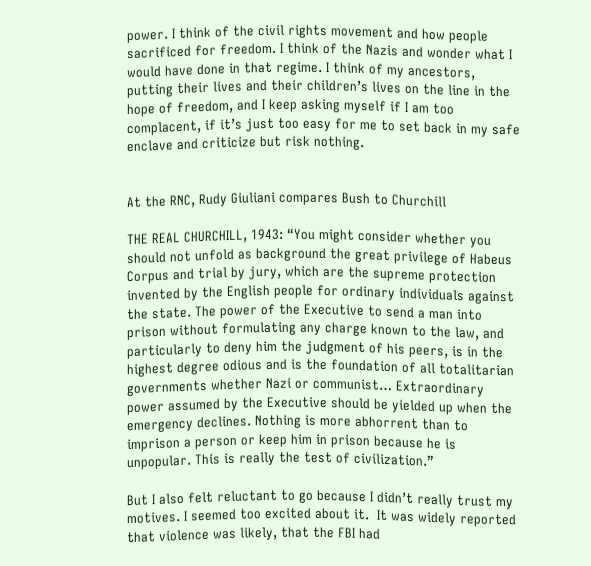power. I think of the civil rights movement and how people sacrificed for freedom. I think of the Nazis and wonder what I would have done in that regime. I think of my ancestors, putting their lives and their children’s lives on the line in the hope of freedom, and I keep asking myself if I am too complacent, if it’s just too easy for me to set back in my safe enclave and criticize but risk nothing.


At the RNC, Rudy Giuliani compares Bush to Churchill

THE REAL CHURCHILL, 1943: “You might consider whether you should not unfold as background the great privilege of Habeus Corpus and trial by jury, which are the supreme protection invented by the English people for ordinary individuals against the state. The power of the Executive to send a man into prison without formulating any charge known to the law, and particularly to deny him the judgment of his peers, is in the highest degree odious and is the foundation of all totalitarian governments whether Nazi or communist… Extraordinary power assumed by the Executive should be yielded up when the emergency declines. Nothing is more abhorrent than to imprison a person or keep him in prison because he is unpopular. This is really the test of civilization.”

But I also felt reluctant to go because I didn’t really trust my motives. I seemed too excited about it.  It was widely reported that violence was likely, that the FBI had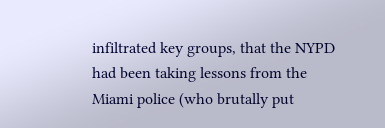infiltrated key groups, that the NYPD had been taking lessons from the Miami police (who brutally put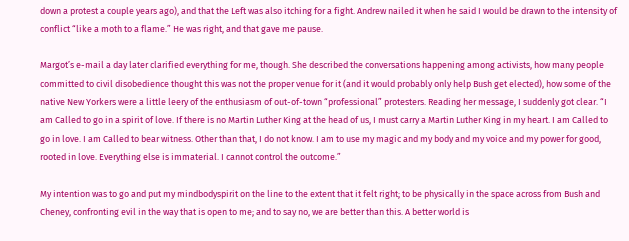down a protest a couple years ago), and that the Left was also itching for a fight. Andrew nailed it when he said I would be drawn to the intensity of conflict “like a moth to a flame.” He was right, and that gave me pause.

Margot’s e-mail a day later clarified everything for me, though. She described the conversations happening among activists, how many people committed to civil disobedience thought this was not the proper venue for it (and it would probably only help Bush get elected), how some of the native New Yorkers were a little leery of the enthusiasm of out-of-town “professional” protesters. Reading her message, I suddenly got clear. “I am Called to go in a spirit of love. If there is no Martin Luther King at the head of us, I must carry a Martin Luther King in my heart. I am Called to go in love. I am Called to bear witness. Other than that, I do not know. I am to use my magic and my body and my voice and my power for good, rooted in love. Everything else is immaterial. I cannot control the outcome.”

My intention was to go and put my mindbodyspirit on the line to the extent that it felt right; to be physically in the space across from Bush and Cheney, confronting evil in the way that is open to me; and to say no, we are better than this. A better world is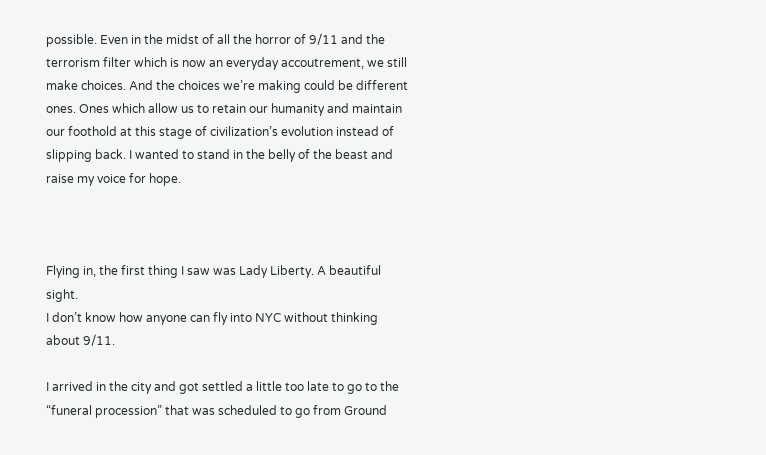possible. Even in the midst of all the horror of 9/11 and the terrorism filter which is now an everyday accoutrement, we still make choices. And the choices we’re making could be different ones. Ones which allow us to retain our humanity and maintain our foothold at this stage of civilization’s evolution instead of slipping back. I wanted to stand in the belly of the beast and raise my voice for hope.



Flying in, the first thing I saw was Lady Liberty. A beautiful sight.
I don’t know how anyone can fly into NYC without thinking about 9/11.

I arrived in the city and got settled a little too late to go to the “funeral procession” that was scheduled to go from Ground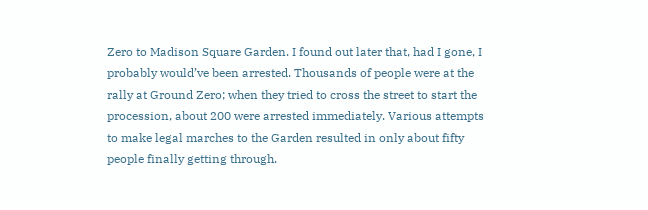Zero to Madison Square Garden. I found out later that, had I gone, I probably would’ve been arrested. Thousands of people were at the rally at Ground Zero; when they tried to cross the street to start the procession, about 200 were arrested immediately. Various attempts to make legal marches to the Garden resulted in only about fifty people finally getting through.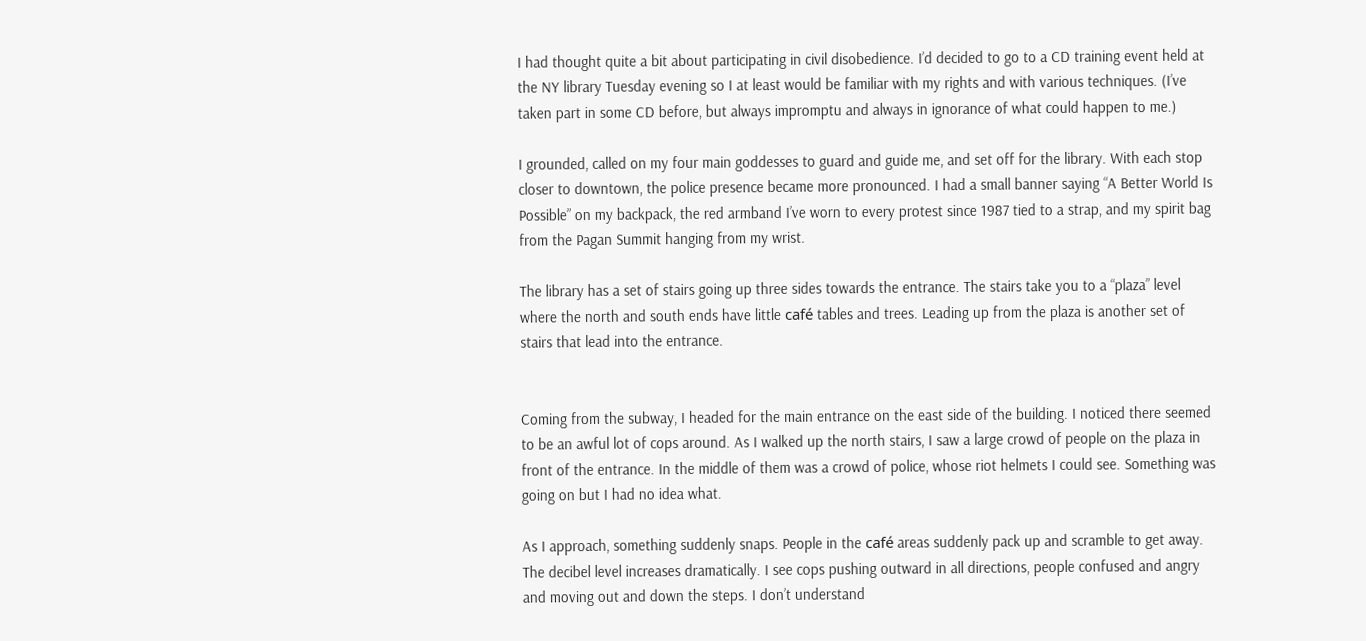I had thought quite a bit about participating in civil disobedience. I’d decided to go to a CD training event held at the NY library Tuesday evening so I at least would be familiar with my rights and with various techniques. (I’ve taken part in some CD before, but always impromptu and always in ignorance of what could happen to me.)

I grounded, called on my four main goddesses to guard and guide me, and set off for the library. With each stop closer to downtown, the police presence became more pronounced. I had a small banner saying “A Better World Is Possible” on my backpack, the red armband I’ve worn to every protest since 1987 tied to a strap, and my spirit bag from the Pagan Summit hanging from my wrist.

The library has a set of stairs going up three sides towards the entrance. The stairs take you to a “plaza” level where the north and south ends have little café tables and trees. Leading up from the plaza is another set of stairs that lead into the entrance.


Coming from the subway, I headed for the main entrance on the east side of the building. I noticed there seemed to be an awful lot of cops around. As I walked up the north stairs, I saw a large crowd of people on the plaza in front of the entrance. In the middle of them was a crowd of police, whose riot helmets I could see. Something was going on but I had no idea what.

As I approach, something suddenly snaps. People in the café areas suddenly pack up and scramble to get away. The decibel level increases dramatically. I see cops pushing outward in all directions, people confused and angry and moving out and down the steps. I don’t understand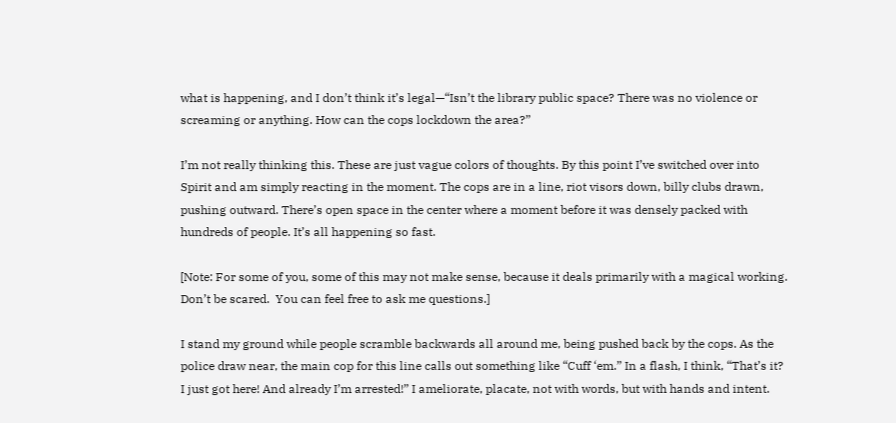what is happening, and I don’t think it’s legal—“Isn’t the library public space? There was no violence or screaming or anything. How can the cops lockdown the area?”

I’m not really thinking this. These are just vague colors of thoughts. By this point I’ve switched over into Spirit and am simply reacting in the moment. The cops are in a line, riot visors down, billy clubs drawn, pushing outward. There’s open space in the center where a moment before it was densely packed with hundreds of people. It’s all happening so fast.

[Note: For some of you, some of this may not make sense, because it deals primarily with a magical working. Don’t be scared.  You can feel free to ask me questions.]

I stand my ground while people scramble backwards all around me, being pushed back by the cops. As the police draw near, the main cop for this line calls out something like “Cuff ‘em.” In a flash, I think, “That’s it? I just got here! And already I’m arrested!” I ameliorate, placate, not with words, but with hands and intent.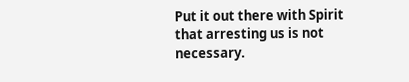Put it out there with Spirit that arresting us is not necessary.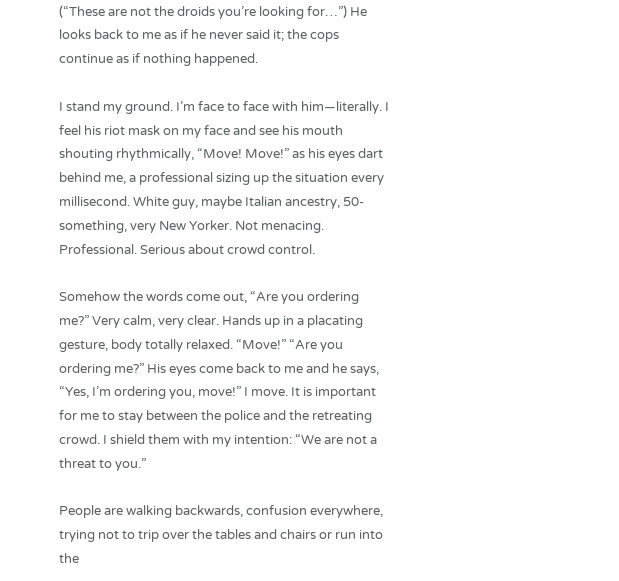(“These are not the droids you’re looking for…”) He looks back to me as if he never said it; the cops continue as if nothing happened.

I stand my ground. I’m face to face with him—literally. I feel his riot mask on my face and see his mouth shouting rhythmically, “Move! Move!” as his eyes dart behind me, a professional sizing up the situation every millisecond. White guy, maybe Italian ancestry, 50-something, very New Yorker. Not menacing. Professional. Serious about crowd control.

Somehow the words come out, “Are you ordering me?” Very calm, very clear. Hands up in a placating gesture, body totally relaxed. “Move!” “Are you ordering me?” His eyes come back to me and he says, “Yes, I’m ordering you, move!” I move. It is important for me to stay between the police and the retreating crowd. I shield them with my intention: “We are not a threat to you.”

People are walking backwards, confusion everywhere, trying not to trip over the tables and chairs or run into the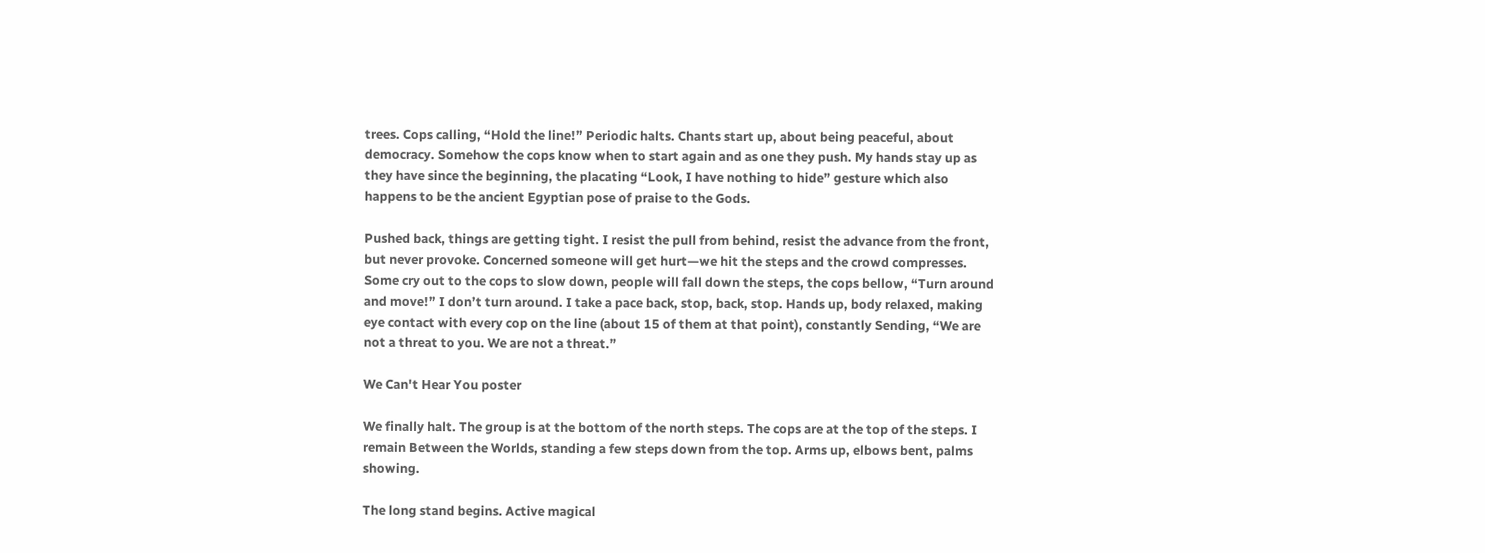trees. Cops calling, “Hold the line!” Periodic halts. Chants start up, about being peaceful, about democracy. Somehow the cops know when to start again and as one they push. My hands stay up as they have since the beginning, the placating “Look, I have nothing to hide” gesture which also happens to be the ancient Egyptian pose of praise to the Gods.

Pushed back, things are getting tight. I resist the pull from behind, resist the advance from the front, but never provoke. Concerned someone will get hurt—we hit the steps and the crowd compresses. Some cry out to the cops to slow down, people will fall down the steps, the cops bellow, “Turn around and move!” I don’t turn around. I take a pace back, stop, back, stop. Hands up, body relaxed, making eye contact with every cop on the line (about 15 of them at that point), constantly Sending, “We are not a threat to you. We are not a threat.”

We Can't Hear You poster

We finally halt. The group is at the bottom of the north steps. The cops are at the top of the steps. I remain Between the Worlds, standing a few steps down from the top. Arms up, elbows bent, palms showing.

The long stand begins. Active magical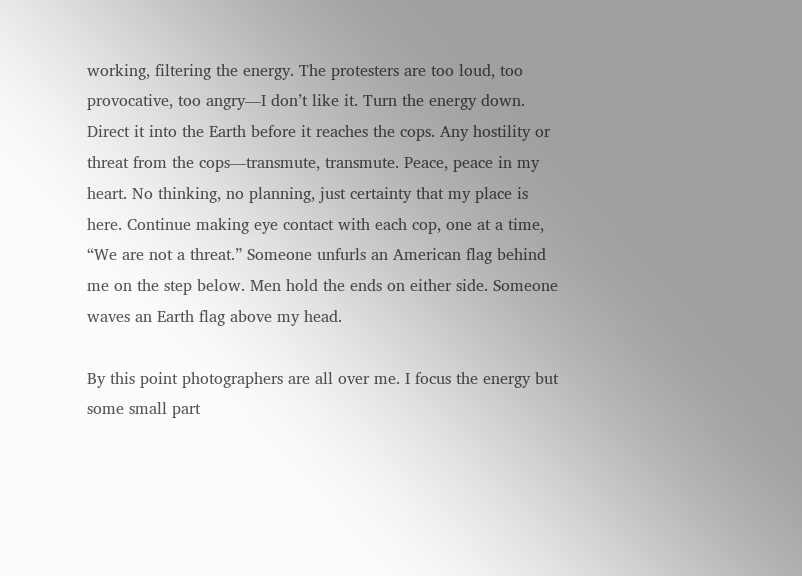working, filtering the energy. The protesters are too loud, too provocative, too angry—I don’t like it. Turn the energy down. Direct it into the Earth before it reaches the cops. Any hostility or threat from the cops—transmute, transmute. Peace, peace in my heart. No thinking, no planning, just certainty that my place is here. Continue making eye contact with each cop, one at a time, “We are not a threat.” Someone unfurls an American flag behind me on the step below. Men hold the ends on either side. Someone waves an Earth flag above my head.

By this point photographers are all over me. I focus the energy but some small part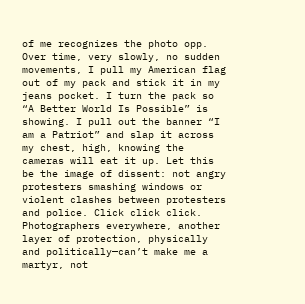of me recognizes the photo opp. Over time, very slowly, no sudden movements, I pull my American flag out of my pack and stick it in my jeans pocket. I turn the pack so “A Better World Is Possible” is showing. I pull out the banner “I am a Patriot” and slap it across my chest, high, knowing the cameras will eat it up. Let this be the image of dissent: not angry protesters smashing windows or violent clashes between protesters and police. Click click click. Photographers everywhere, another layer of protection, physically and politically—can’t make me a martyr, not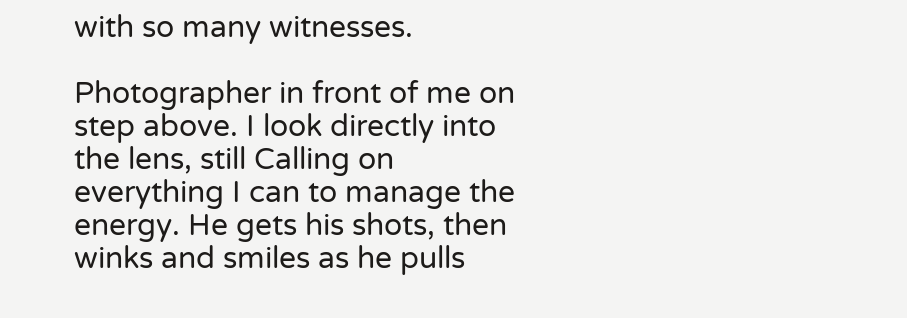with so many witnesses.

Photographer in front of me on step above. I look directly into the lens, still Calling on everything I can to manage the energy. He gets his shots, then winks and smiles as he pulls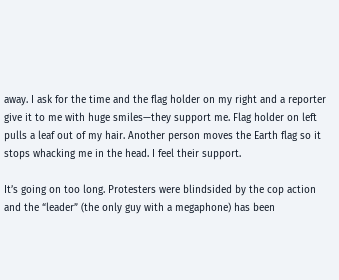away. I ask for the time and the flag holder on my right and a reporter give it to me with huge smiles—they support me. Flag holder on left pulls a leaf out of my hair. Another person moves the Earth flag so it stops whacking me in the head. I feel their support.

It’s going on too long. Protesters were blindsided by the cop action and the “leader” (the only guy with a megaphone) has been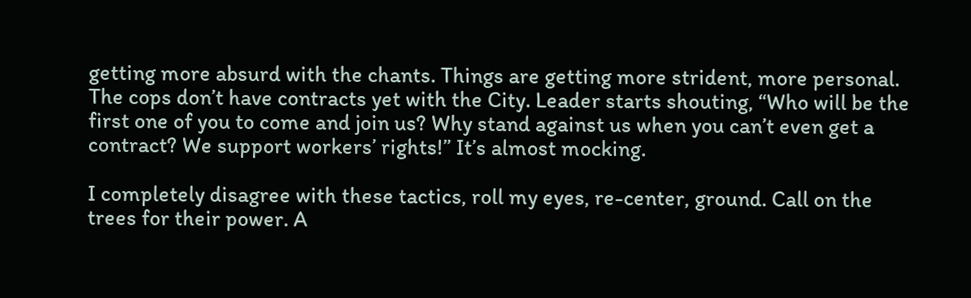getting more absurd with the chants. Things are getting more strident, more personal. The cops don’t have contracts yet with the City. Leader starts shouting, “Who will be the first one of you to come and join us? Why stand against us when you can’t even get a contract? We support workers’ rights!” It’s almost mocking.

I completely disagree with these tactics, roll my eyes, re-center, ground. Call on the trees for their power. A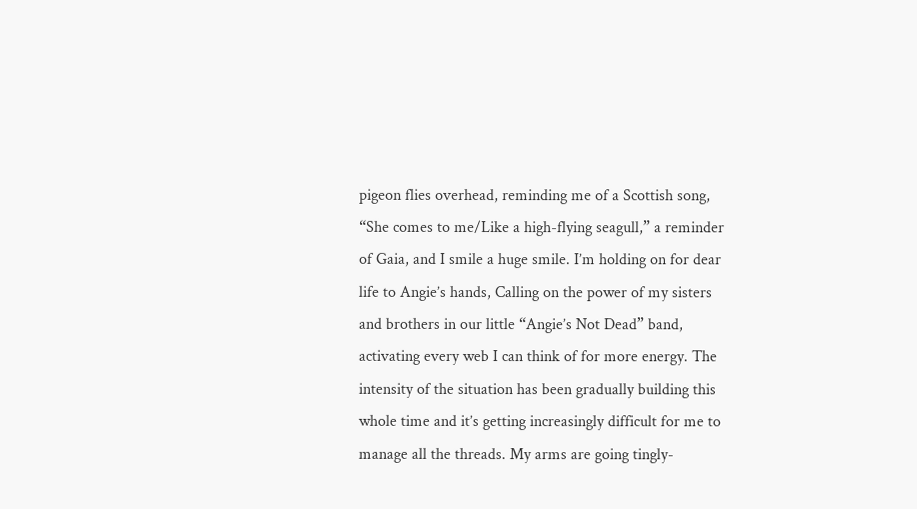pigeon flies overhead, reminding me of a Scottish song, “She comes to me/Like a high-flying seagull,” a reminder of Gaia, and I smile a huge smile. I’m holding on for dear life to Angie’s hands, Calling on the power of my sisters and brothers in our little “Angie’s Not Dead” band, activating every web I can think of for more energy. The intensity of the situation has been gradually building this whole time and it’s getting increasingly difficult for me to manage all the threads. My arms are going tingly-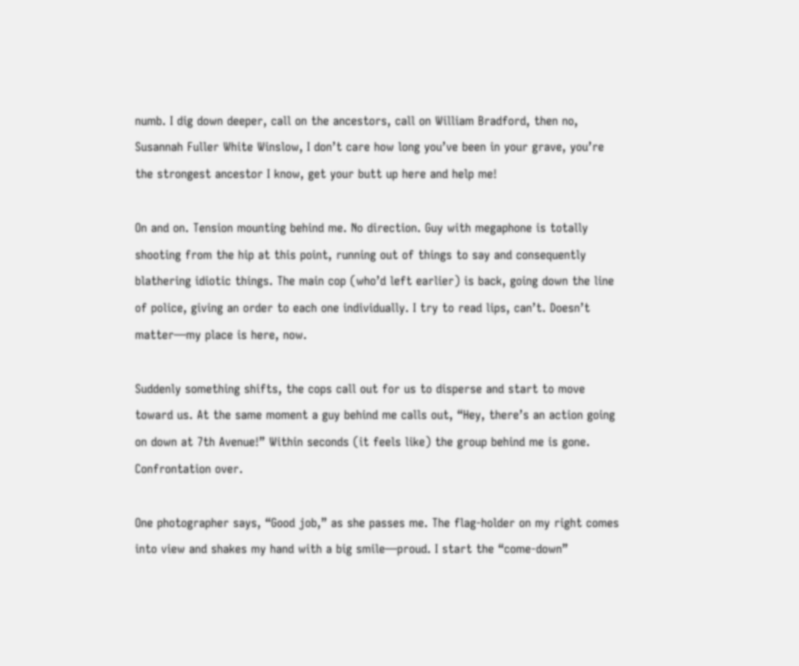numb. I dig down deeper, call on the ancestors, call on William Bradford, then no, Susannah Fuller White Winslow, I don’t care how long you’ve been in your grave, you’re the strongest ancestor I know, get your butt up here and help me!

On and on. Tension mounting behind me. No direction. Guy with megaphone is totally shooting from the hip at this point, running out of things to say and consequently blathering idiotic things. The main cop (who’d left earlier) is back, going down the line of police, giving an order to each one individually. I try to read lips, can’t. Doesn’t matter—my place is here, now.

Suddenly something shifts, the cops call out for us to disperse and start to move toward us. At the same moment a guy behind me calls out, “Hey, there’s an action going on down at 7th Avenue!” Within seconds (it feels like) the group behind me is gone. Confrontation over.

One photographer says, “Good job,” as she passes me. The flag-holder on my right comes into view and shakes my hand with a big smile—proud. I start the “come-down”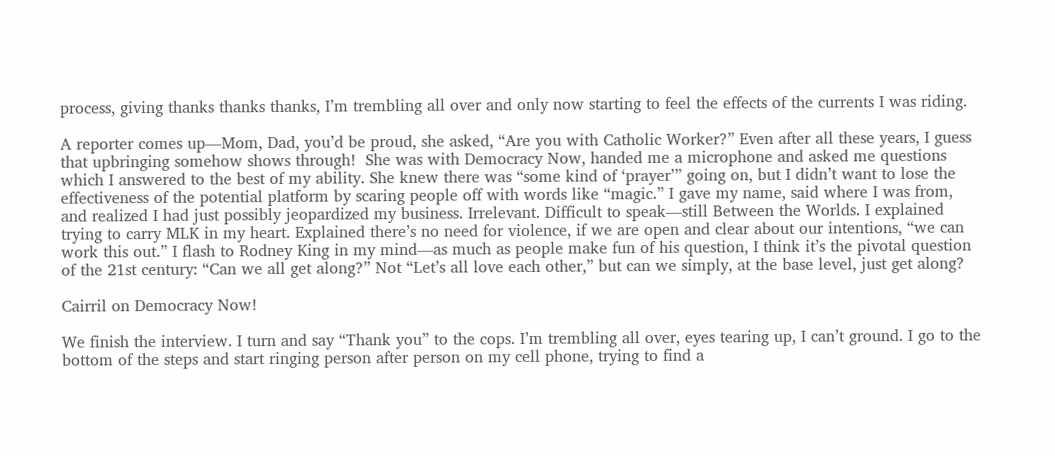process, giving thanks thanks thanks, I’m trembling all over and only now starting to feel the effects of the currents I was riding.

A reporter comes up—Mom, Dad, you’d be proud, she asked, “Are you with Catholic Worker?” Even after all these years, I guess that upbringing somehow shows through!  She was with Democracy Now, handed me a microphone and asked me questions which I answered to the best of my ability. She knew there was “some kind of ‘prayer’” going on, but I didn’t want to lose the effectiveness of the potential platform by scaring people off with words like “magic.” I gave my name, said where I was from, and realized I had just possibly jeopardized my business. Irrelevant. Difficult to speak—still Between the Worlds. I explained trying to carry MLK in my heart. Explained there’s no need for violence, if we are open and clear about our intentions, “we can work this out.” I flash to Rodney King in my mind—as much as people make fun of his question, I think it’s the pivotal question of the 21st century: “Can we all get along?” Not “Let’s all love each other,” but can we simply, at the base level, just get along?

Cairril on Democracy Now!

We finish the interview. I turn and say “Thank you” to the cops. I’m trembling all over, eyes tearing up, I can’t ground. I go to the bottom of the steps and start ringing person after person on my cell phone, trying to find a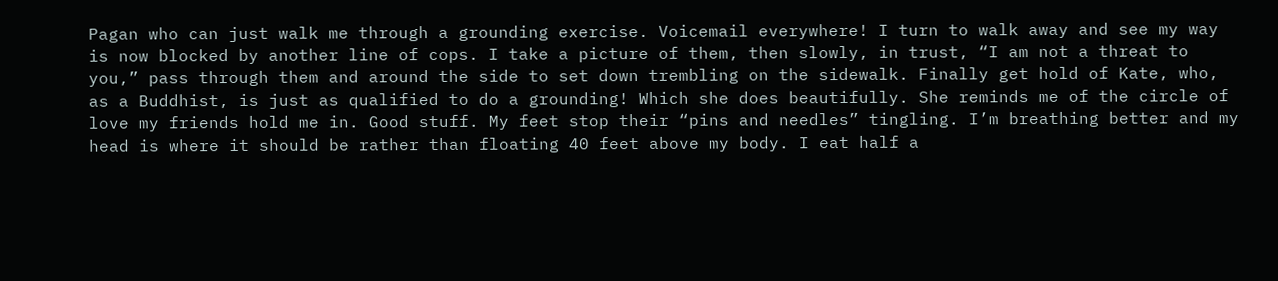Pagan who can just walk me through a grounding exercise. Voicemail everywhere! I turn to walk away and see my way is now blocked by another line of cops. I take a picture of them, then slowly, in trust, “I am not a threat to you,” pass through them and around the side to set down trembling on the sidewalk. Finally get hold of Kate, who, as a Buddhist, is just as qualified to do a grounding! Which she does beautifully. She reminds me of the circle of love my friends hold me in. Good stuff. My feet stop their “pins and needles” tingling. I’m breathing better and my head is where it should be rather than floating 40 feet above my body. I eat half a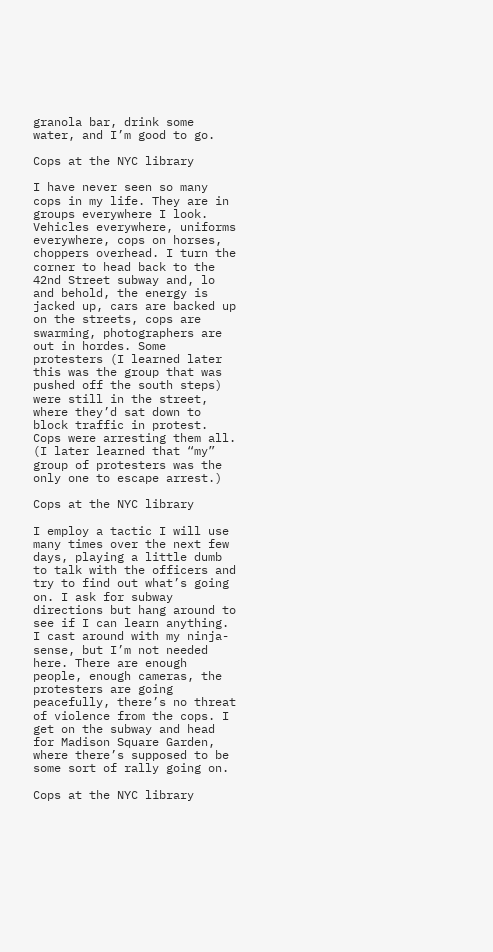granola bar, drink some water, and I’m good to go.

Cops at the NYC library

I have never seen so many cops in my life. They are in groups everywhere I look. Vehicles everywhere, uniforms everywhere, cops on horses, choppers overhead. I turn the corner to head back to the 42nd Street subway and, lo and behold, the energy is jacked up, cars are backed up on the streets, cops are swarming, photographers are out in hordes. Some protesters (I learned later this was the group that was pushed off the south steps) were still in the street, where they’d sat down to block traffic in protest. Cops were arresting them all. (I later learned that “my” group of protesters was the only one to escape arrest.)

Cops at the NYC library

I employ a tactic I will use many times over the next few days, playing a little dumb to talk with the officers and try to find out what’s going on. I ask for subway directions but hang around to see if I can learn anything. I cast around with my ninja-sense, but I’m not needed here. There are enough people, enough cameras, the protesters are going peacefully, there’s no threat of violence from the cops. I get on the subway and head for Madison Square Garden, where there’s supposed to be some sort of rally going on.

Cops at the NYC library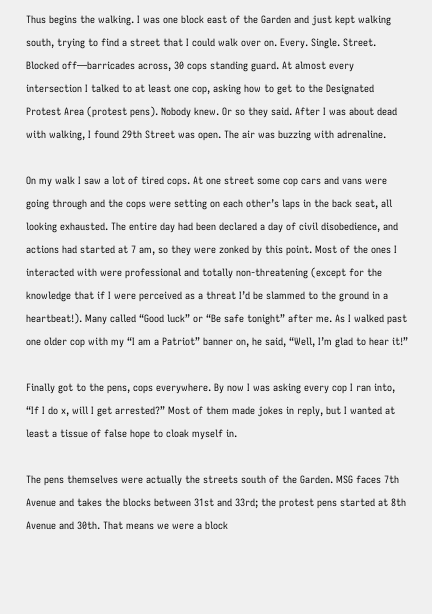Thus begins the walking. I was one block east of the Garden and just kept walking south, trying to find a street that I could walk over on. Every. Single. Street. Blocked off—barricades across, 30 cops standing guard. At almost every intersection I talked to at least one cop, asking how to get to the Designated Protest Area (protest pens). Nobody knew. Or so they said. After I was about dead with walking, I found 29th Street was open. The air was buzzing with adrenaline.

On my walk I saw a lot of tired cops. At one street some cop cars and vans were going through and the cops were setting on each other’s laps in the back seat, all looking exhausted. The entire day had been declared a day of civil disobedience, and actions had started at 7 am, so they were zonked by this point. Most of the ones I interacted with were professional and totally non-threatening (except for the knowledge that if I were perceived as a threat I’d be slammed to the ground in a heartbeat!). Many called “Good luck” or “Be safe tonight” after me. As I walked past one older cop with my “I am a Patriot” banner on, he said, “Well, I’m glad to hear it!”

Finally got to the pens, cops everywhere. By now I was asking every cop I ran into, “If I do x, will I get arrested?” Most of them made jokes in reply, but I wanted at least a tissue of false hope to cloak myself in.

The pens themselves were actually the streets south of the Garden. MSG faces 7th Avenue and takes the blocks between 31st and 33rd; the protest pens started at 8th Avenue and 30th. That means we were a block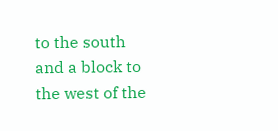to the south and a block to the west of the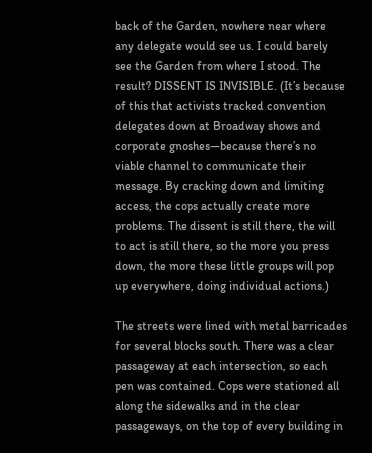back of the Garden, nowhere near where any delegate would see us. I could barely see the Garden from where I stood. The result? DISSENT IS INVISIBLE. (It’s because of this that activists tracked convention delegates down at Broadway shows and corporate gnoshes—because there’s no viable channel to communicate their message. By cracking down and limiting access, the cops actually create more problems. The dissent is still there, the will to act is still there, so the more you press down, the more these little groups will pop up everywhere, doing individual actions.)

The streets were lined with metal barricades for several blocks south. There was a clear passageway at each intersection, so each pen was contained. Cops were stationed all along the sidewalks and in the clear passageways, on the top of every building in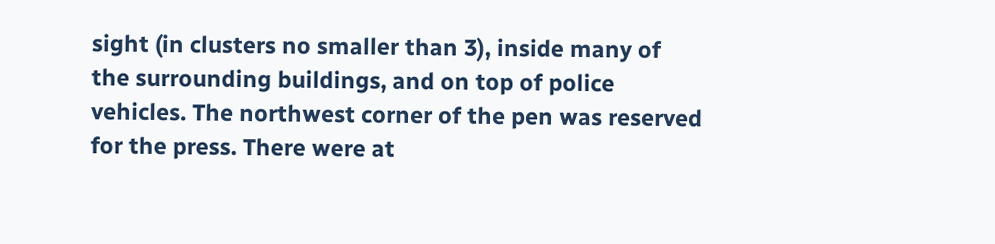sight (in clusters no smaller than 3), inside many of the surrounding buildings, and on top of police vehicles. The northwest corner of the pen was reserved for the press. There were at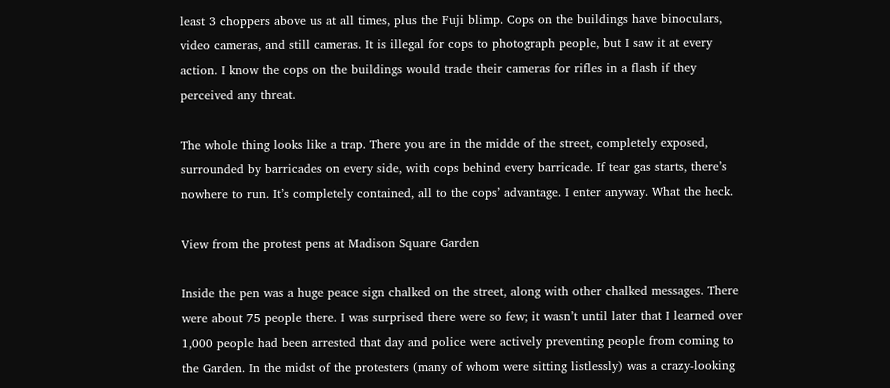least 3 choppers above us at all times, plus the Fuji blimp. Cops on the buildings have binoculars, video cameras, and still cameras. It is illegal for cops to photograph people, but I saw it at every action. I know the cops on the buildings would trade their cameras for rifles in a flash if they perceived any threat.

The whole thing looks like a trap. There you are in the midde of the street, completely exposed, surrounded by barricades on every side, with cops behind every barricade. If tear gas starts, there’s nowhere to run. It’s completely contained, all to the cops’ advantage. I enter anyway. What the heck.

View from the protest pens at Madison Square Garden

Inside the pen was a huge peace sign chalked on the street, along with other chalked messages. There were about 75 people there. I was surprised there were so few; it wasn’t until later that I learned over 1,000 people had been arrested that day and police were actively preventing people from coming to the Garden. In the midst of the protesters (many of whom were sitting listlessly) was a crazy-looking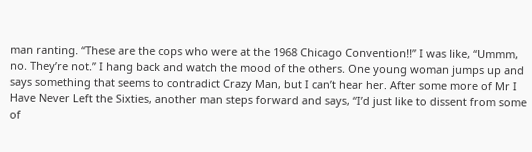man ranting. “These are the cops who were at the 1968 Chicago Convention!!” I was like, “Ummm, no. They’re not.” I hang back and watch the mood of the others. One young woman jumps up and says something that seems to contradict Crazy Man, but I can’t hear her. After some more of Mr I Have Never Left the Sixties, another man steps forward and says, “I’d just like to dissent from some of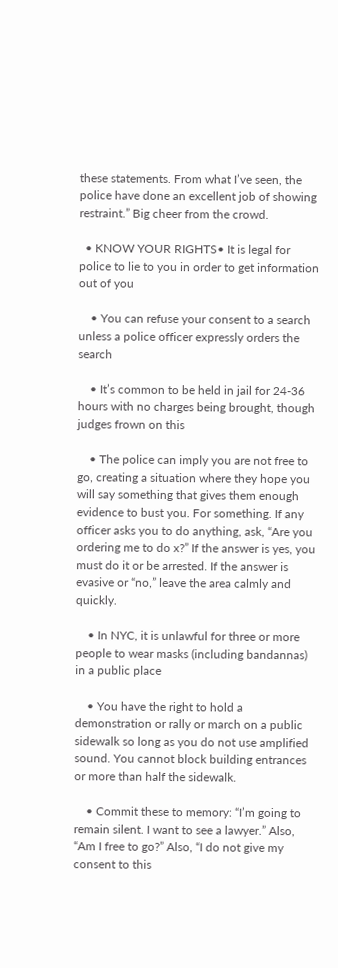these statements. From what I’ve seen, the police have done an excellent job of showing restraint.” Big cheer from the crowd.

  • KNOW YOUR RIGHTS• It is legal for police to lie to you in order to get information out of you

    • You can refuse your consent to a search unless a police officer expressly orders the search

    • It’s common to be held in jail for 24-36 hours with no charges being brought, though judges frown on this

    • The police can imply you are not free to go, creating a situation where they hope you will say something that gives them enough evidence to bust you. For something. If any officer asks you to do anything, ask, “Are you ordering me to do x?” If the answer is yes, you must do it or be arrested. If the answer is evasive or “no,” leave the area calmly and quickly.

    • In NYC, it is unlawful for three or more people to wear masks (including bandannas) in a public place

    • You have the right to hold a demonstration or rally or march on a public sidewalk so long as you do not use amplified sound. You cannot block building entrances or more than half the sidewalk.

    • Commit these to memory: “I’m going to remain silent. I want to see a lawyer.” Also, “Am I free to go?” Also, “I do not give my consent to this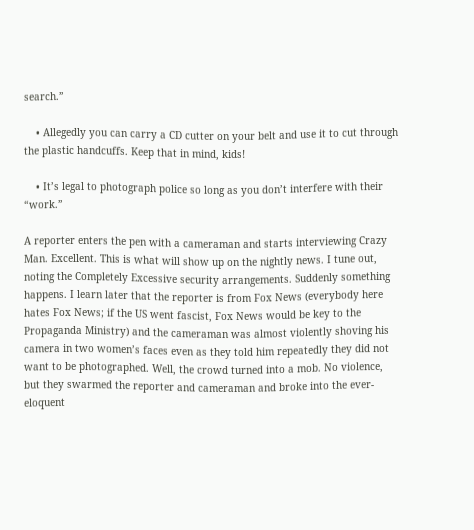search.”

    • Allegedly you can carry a CD cutter on your belt and use it to cut through the plastic handcuffs. Keep that in mind, kids!

    • It’s legal to photograph police so long as you don’t interfere with their “work.”

A reporter enters the pen with a cameraman and starts interviewing Crazy Man. Excellent. This is what will show up on the nightly news. I tune out, noting the Completely Excessive security arrangements. Suddenly something happens. I learn later that the reporter is from Fox News (everybody here hates Fox News; if the US went fascist, Fox News would be key to the Propaganda Ministry) and the cameraman was almost violently shoving his camera in two women’s faces even as they told him repeatedly they did not want to be photographed. Well, the crowd turned into a mob. No violence, but they swarmed the reporter and cameraman and broke into the ever-eloquent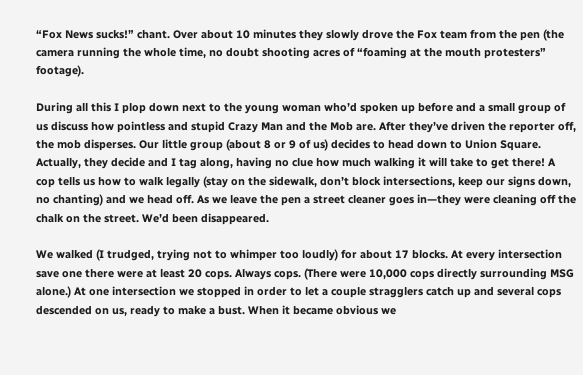“Fox News sucks!” chant. Over about 10 minutes they slowly drove the Fox team from the pen (the camera running the whole time, no doubt shooting acres of “foaming at the mouth protesters” footage).

During all this I plop down next to the young woman who’d spoken up before and a small group of us discuss how pointless and stupid Crazy Man and the Mob are. After they’ve driven the reporter off, the mob disperses. Our little group (about 8 or 9 of us) decides to head down to Union Square. Actually, they decide and I tag along, having no clue how much walking it will take to get there! A cop tells us how to walk legally (stay on the sidewalk, don’t block intersections, keep our signs down, no chanting) and we head off. As we leave the pen a street cleaner goes in—they were cleaning off the chalk on the street. We’d been disappeared.

We walked (I trudged, trying not to whimper too loudly) for about 17 blocks. At every intersection save one there were at least 20 cops. Always cops. (There were 10,000 cops directly surrounding MSG alone.) At one intersection we stopped in order to let a couple stragglers catch up and several cops descended on us, ready to make a bust. When it became obvious we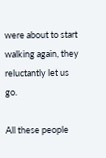were about to start walking again, they reluctantly let us go.

All these people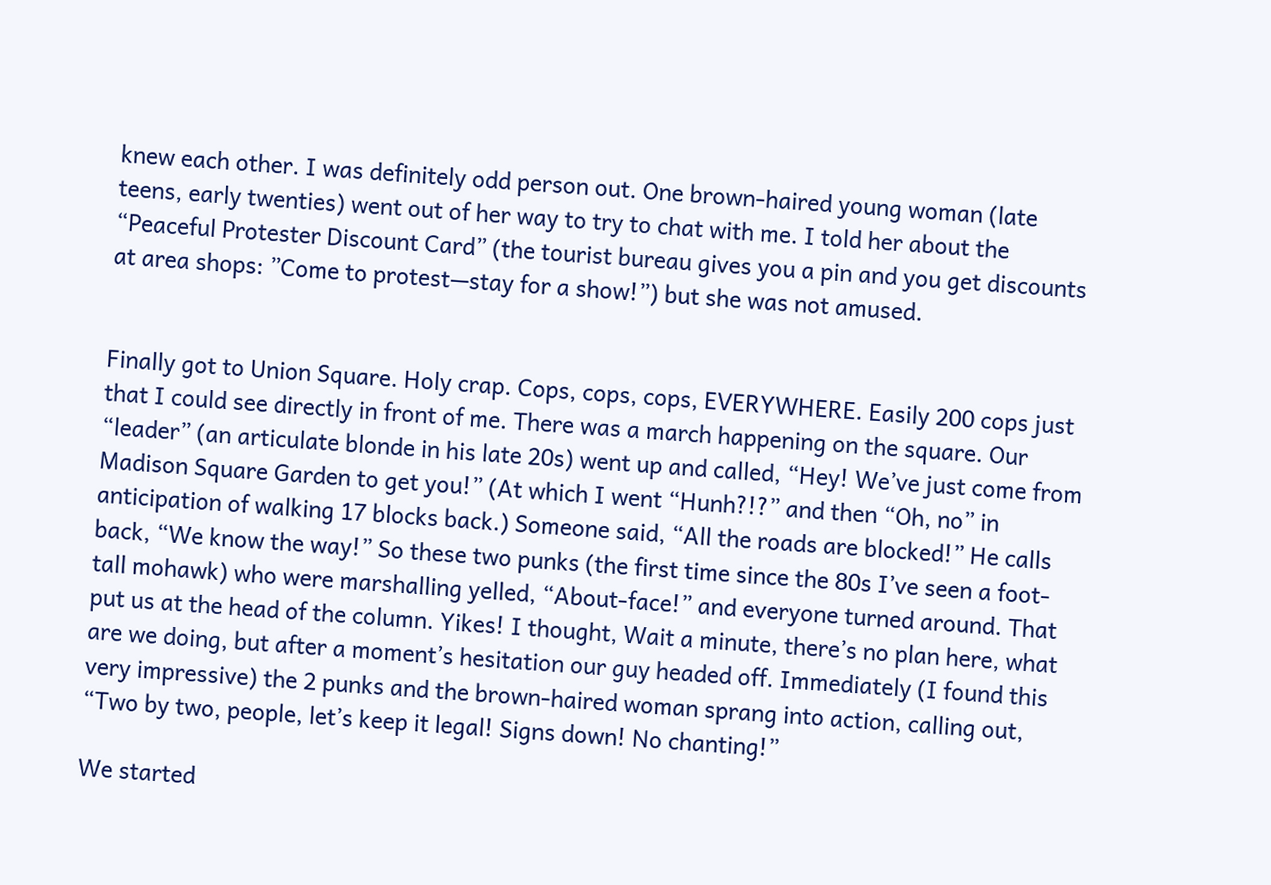knew each other. I was definitely odd person out. One brown-haired young woman (late teens, early twenties) went out of her way to try to chat with me. I told her about the “Peaceful Protester Discount Card” (the tourist bureau gives you a pin and you get discounts at area shops: ”Come to protest—stay for a show!”) but she was not amused.


Finally got to Union Square. Holy crap. Cops, cops, cops, EVERYWHERE. Easily 200 cops just that I could see directly in front of me. There was a march happening on the square. Our “leader” (an articulate blonde in his late 20s) went up and called, “Hey! We’ve just come from Madison Square Garden to get you!” (At which I went “Hunh?!?” and then “Oh, no” in anticipation of walking 17 blocks back.) Someone said, “All the roads are blocked!” He calls back, “We know the way!” So these two punks (the first time since the 80s I’ve seen a foot-tall mohawk) who were marshalling yelled, “About-face!” and everyone turned around. That put us at the head of the column. Yikes! I thought, Wait a minute, there’s no plan here, what are we doing, but after a moment’s hesitation our guy headed off. Immediately (I found this very impressive) the 2 punks and the brown-haired woman sprang into action, calling out, “Two by two, people, let’s keep it legal! Signs down! No chanting!”

We started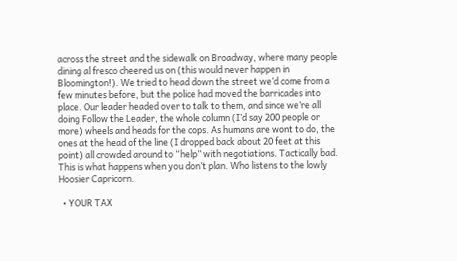across the street and the sidewalk on Broadway, where many people dining al fresco cheered us on (this would never happen in Bloomington!). We tried to head down the street we’d come from a few minutes before, but the police had moved the barricades into place. Our leader headed over to talk to them, and since we’re all doing Follow the Leader, the whole column (I’d say 200 people or more) wheels and heads for the cops. As humans are wont to do, the ones at the head of the line (I dropped back about 20 feet at this point) all crowded around to “help” with negotiations. Tactically bad. This is what happens when you don’t plan. Who listens to the lowly Hoosier Capricorn.

  • YOUR TAX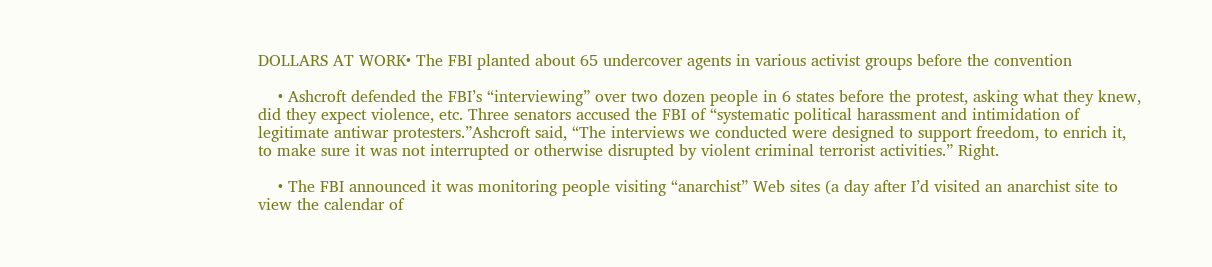DOLLARS AT WORK• The FBI planted about 65 undercover agents in various activist groups before the convention

    • Ashcroft defended the FBI’s “interviewing” over two dozen people in 6 states before the protest, asking what they knew, did they expect violence, etc. Three senators accused the FBI of “systematic political harassment and intimidation of legitimate antiwar protesters.”Ashcroft said, “The interviews we conducted were designed to support freedom, to enrich it, to make sure it was not interrupted or otherwise disrupted by violent criminal terrorist activities.” Right.

    • The FBI announced it was monitoring people visiting “anarchist” Web sites (a day after I’d visited an anarchist site to view the calendar of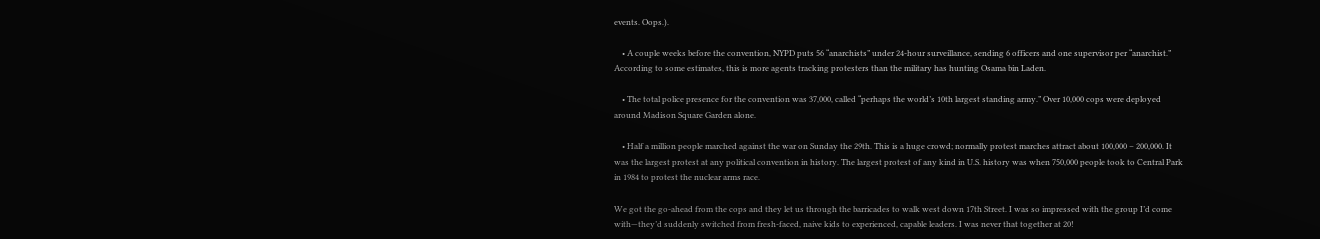events. Oops.).

    • A couple weeks before the convention, NYPD puts 56 “anarchists” under 24-hour surveillance, sending 6 officers and one supervisor per “anarchist.” According to some estimates, this is more agents tracking protesters than the military has hunting Osama bin Laden.

    • The total police presence for the convention was 37,000, called “perhaps the world’s 10th largest standing army.” Over 10,000 cops were deployed around Madison Square Garden alone.

    • Half a million people marched against the war on Sunday the 29th. This is a huge crowd; normally protest marches attract about 100,000 – 200,000. It was the largest protest at any political convention in history. The largest protest of any kind in U.S. history was when 750,000 people took to Central Park in 1984 to protest the nuclear arms race.

We got the go-ahead from the cops and they let us through the barricades to walk west down 17th Street. I was so impressed with the group I’d come with—they’d suddenly switched from fresh-faced, naive kids to experienced, capable leaders. I was never that together at 20!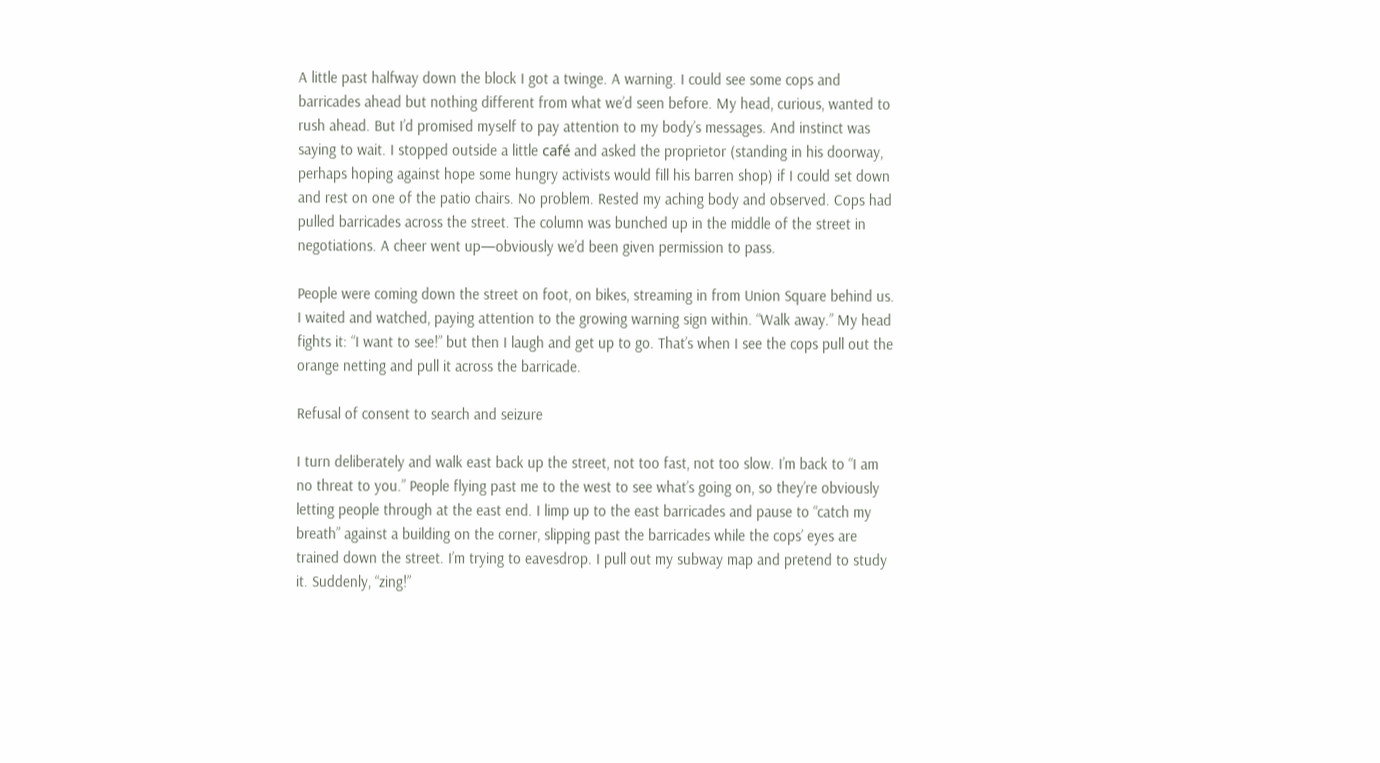A little past halfway down the block I got a twinge. A warning. I could see some cops and barricades ahead but nothing different from what we’d seen before. My head, curious, wanted to rush ahead. But I’d promised myself to pay attention to my body’s messages. And instinct was saying to wait. I stopped outside a little café and asked the proprietor (standing in his doorway, perhaps hoping against hope some hungry activists would fill his barren shop) if I could set down and rest on one of the patio chairs. No problem. Rested my aching body and observed. Cops had pulled barricades across the street. The column was bunched up in the middle of the street in negotiations. A cheer went up—obviously we’d been given permission to pass.

People were coming down the street on foot, on bikes, streaming in from Union Square behind us. I waited and watched, paying attention to the growing warning sign within. “Walk away.” My head fights it: “I want to see!” but then I laugh and get up to go. That’s when I see the cops pull out the orange netting and pull it across the barricade.

Refusal of consent to search and seizure

I turn deliberately and walk east back up the street, not too fast, not too slow. I’m back to “I am no threat to you.” People flying past me to the west to see what’s going on, so they’re obviously letting people through at the east end. I limp up to the east barricades and pause to “catch my breath” against a building on the corner, slipping past the barricades while the cops’ eyes are trained down the street. I’m trying to eavesdrop. I pull out my subway map and pretend to study it. Suddenly, “zing!”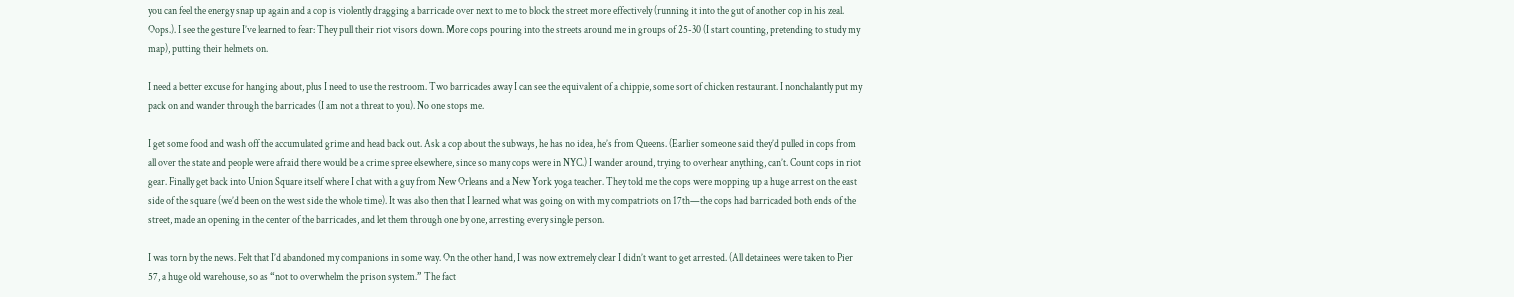you can feel the energy snap up again and a cop is violently dragging a barricade over next to me to block the street more effectively (running it into the gut of another cop in his zeal. Oops.). I see the gesture I’ve learned to fear: They pull their riot visors down. More cops pouring into the streets around me in groups of 25-30 (I start counting, pretending to study my map), putting their helmets on.

I need a better excuse for hanging about, plus I need to use the restroom. Two barricades away I can see the equivalent of a chippie, some sort of chicken restaurant. I nonchalantly put my pack on and wander through the barricades (I am not a threat to you). No one stops me.

I get some food and wash off the accumulated grime and head back out. Ask a cop about the subways, he has no idea, he’s from Queens. (Earlier someone said they’d pulled in cops from all over the state and people were afraid there would be a crime spree elsewhere, since so many cops were in NYC.) I wander around, trying to overhear anything, can’t. Count cops in riot gear. Finally get back into Union Square itself where I chat with a guy from New Orleans and a New York yoga teacher. They told me the cops were mopping up a huge arrest on the east side of the square (we’d been on the west side the whole time). It was also then that I learned what was going on with my compatriots on 17th—the cops had barricaded both ends of the street, made an opening in the center of the barricades, and let them through one by one, arresting every single person.

I was torn by the news. Felt that I’d abandoned my companions in some way. On the other hand, I was now extremely clear I didn’t want to get arrested. (All detainees were taken to Pier 57, a huge old warehouse, so as “not to overwhelm the prison system.” The fact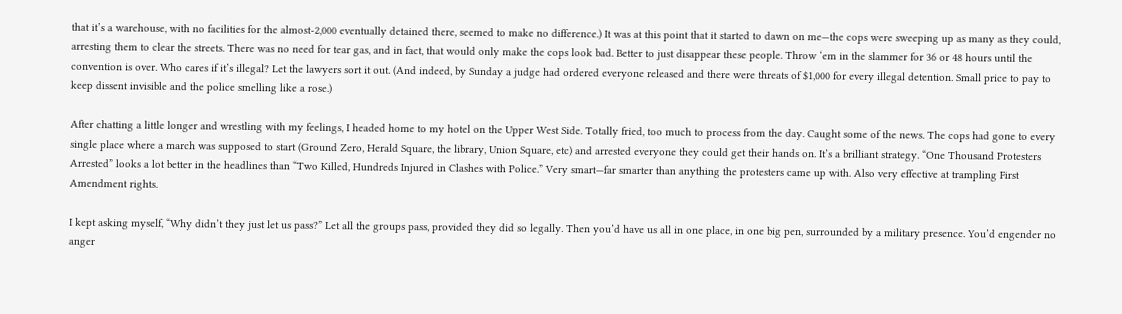that it’s a warehouse, with no facilities for the almost-2,000 eventually detained there, seemed to make no difference.) It was at this point that it started to dawn on me—the cops were sweeping up as many as they could, arresting them to clear the streets. There was no need for tear gas, and in fact, that would only make the cops look bad. Better to just disappear these people. Throw ‘em in the slammer for 36 or 48 hours until the convention is over. Who cares if it’s illegal? Let the lawyers sort it out. (And indeed, by Sunday a judge had ordered everyone released and there were threats of $1,000 for every illegal detention. Small price to pay to keep dissent invisible and the police smelling like a rose.)

After chatting a little longer and wrestling with my feelings, I headed home to my hotel on the Upper West Side. Totally fried, too much to process from the day. Caught some of the news. The cops had gone to every single place where a march was supposed to start (Ground Zero, Herald Square, the library, Union Square, etc) and arrested everyone they could get their hands on. It’s a brilliant strategy. “One Thousand Protesters Arrested” looks a lot better in the headlines than “Two Killed, Hundreds Injured in Clashes with Police.” Very smart—far smarter than anything the protesters came up with. Also very effective at trampling First Amendment rights.

I kept asking myself, “Why didn’t they just let us pass?” Let all the groups pass, provided they did so legally. Then you’d have us all in one place, in one big pen, surrounded by a military presence. You’d engender no anger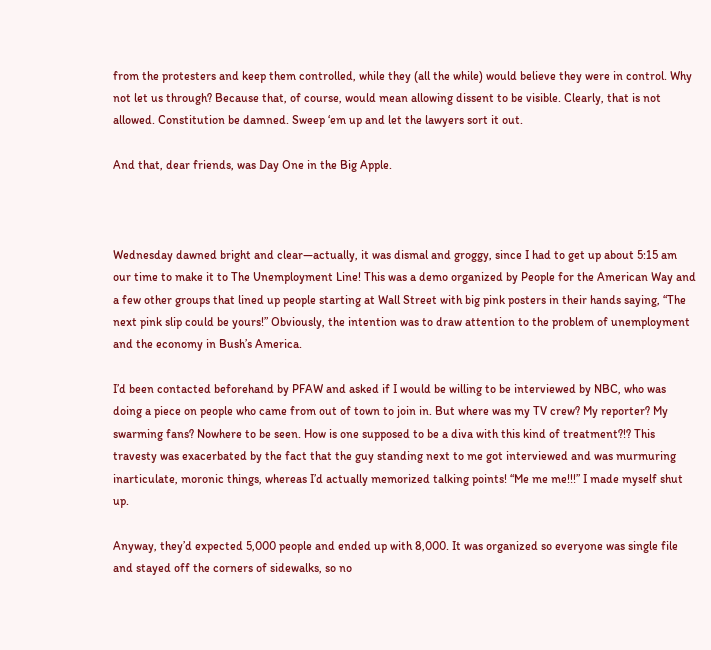from the protesters and keep them controlled, while they (all the while) would believe they were in control. Why not let us through? Because that, of course, would mean allowing dissent to be visible. Clearly, that is not allowed. Constitution be damned. Sweep ‘em up and let the lawyers sort it out.

And that, dear friends, was Day One in the Big Apple.



Wednesday dawned bright and clear—actually, it was dismal and groggy, since I had to get up about 5:15 am our time to make it to The Unemployment Line! This was a demo organized by People for the American Way and a few other groups that lined up people starting at Wall Street with big pink posters in their hands saying, “The next pink slip could be yours!” Obviously, the intention was to draw attention to the problem of unemployment and the economy in Bush’s America.

I’d been contacted beforehand by PFAW and asked if I would be willing to be interviewed by NBC, who was doing a piece on people who came from out of town to join in. But where was my TV crew? My reporter? My swarming fans? Nowhere to be seen. How is one supposed to be a diva with this kind of treatment?!? This travesty was exacerbated by the fact that the guy standing next to me got interviewed and was murmuring inarticulate, moronic things, whereas I’d actually memorized talking points! “Me me me!!!” I made myself shut up.

Anyway, they’d expected 5,000 people and ended up with 8,000. It was organized so everyone was single file and stayed off the corners of sidewalks, so no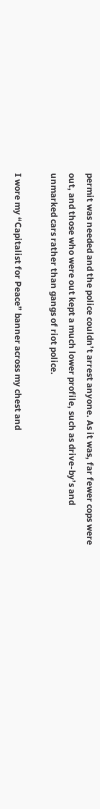permit was needed and the police couldn’t arrest anyone. As it was, far fewer cops were out, and those who were out kept a much lower profile, such as drive-by’s and unmarked cars rather than gangs of riot police.

I wore my “Capitalist for Peace” banner across my chest and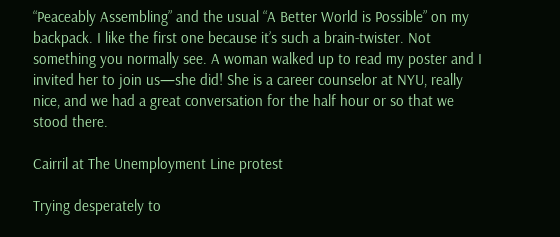“Peaceably Assembling” and the usual “A Better World is Possible” on my backpack. I like the first one because it’s such a brain-twister. Not something you normally see. A woman walked up to read my poster and I invited her to join us—she did! She is a career counselor at NYU, really nice, and we had a great conversation for the half hour or so that we stood there.

Cairril at The Unemployment Line protest

Trying desperately to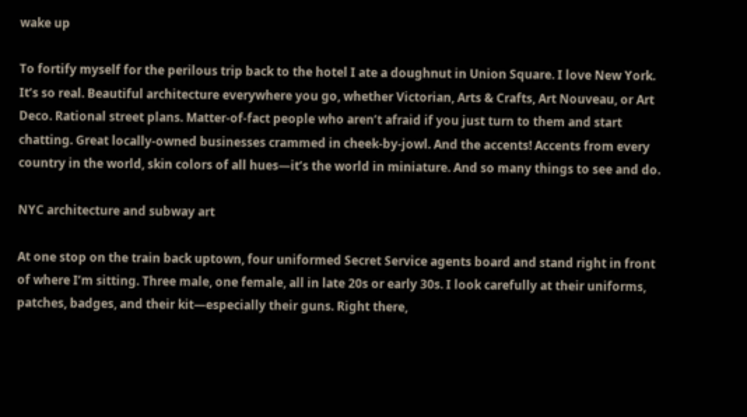wake up

To fortify myself for the perilous trip back to the hotel I ate a doughnut in Union Square. I love New York. It’s so real. Beautiful architecture everywhere you go, whether Victorian, Arts & Crafts, Art Nouveau, or Art Deco. Rational street plans. Matter-of-fact people who aren’t afraid if you just turn to them and start chatting. Great locally-owned businesses crammed in cheek-by-jowl. And the accents! Accents from every country in the world, skin colors of all hues—it’s the world in miniature. And so many things to see and do.

NYC architecture and subway art

At one stop on the train back uptown, four uniformed Secret Service agents board and stand right in front of where I’m sitting. Three male, one female, all in late 20s or early 30s. I look carefully at their uniforms, patches, badges, and their kit—especially their guns. Right there,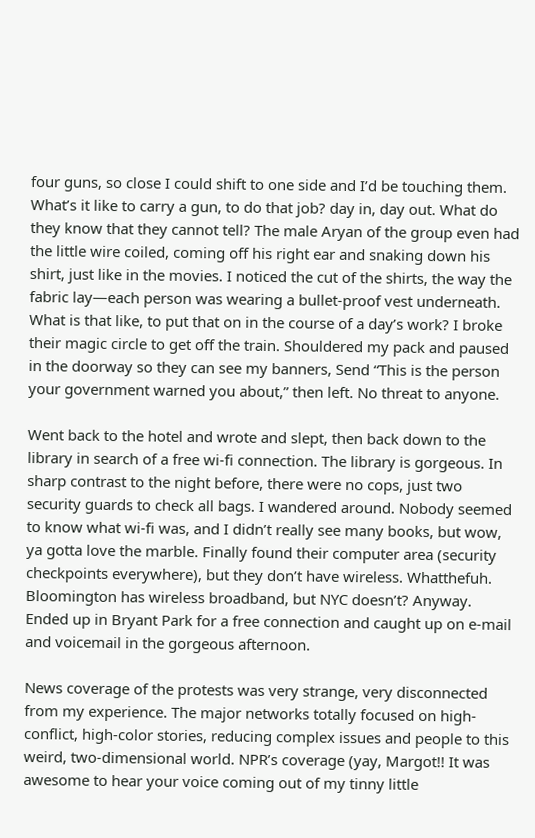four guns, so close I could shift to one side and I’d be touching them. What’s it like to carry a gun, to do that job? day in, day out. What do they know that they cannot tell? The male Aryan of the group even had the little wire coiled, coming off his right ear and snaking down his shirt, just like in the movies. I noticed the cut of the shirts, the way the fabric lay—each person was wearing a bullet-proof vest underneath. What is that like, to put that on in the course of a day’s work? I broke their magic circle to get off the train. Shouldered my pack and paused in the doorway so they can see my banners, Send “This is the person your government warned you about,” then left. No threat to anyone.

Went back to the hotel and wrote and slept, then back down to the library in search of a free wi-fi connection. The library is gorgeous. In sharp contrast to the night before, there were no cops, just two security guards to check all bags. I wandered around. Nobody seemed to know what wi-fi was, and I didn’t really see many books, but wow, ya gotta love the marble. Finally found their computer area (security checkpoints everywhere), but they don’t have wireless. Whatthefuh. Bloomington has wireless broadband, but NYC doesn’t? Anyway. Ended up in Bryant Park for a free connection and caught up on e-mail and voicemail in the gorgeous afternoon.

News coverage of the protests was very strange, very disconnected from my experience. The major networks totally focused on high-conflict, high-color stories, reducing complex issues and people to this weird, two-dimensional world. NPR’s coverage (yay, Margot!! It was awesome to hear your voice coming out of my tinny little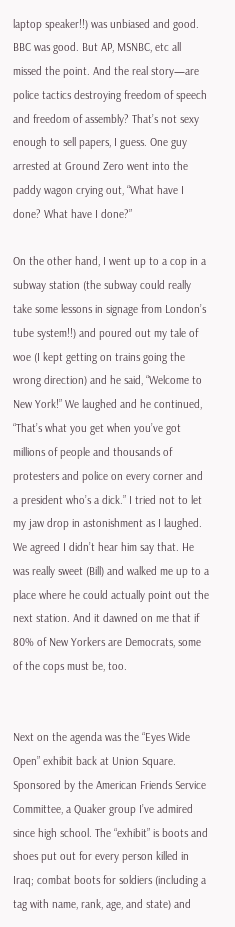laptop speaker!!) was unbiased and good. BBC was good. But AP, MSNBC, etc all missed the point. And the real story—are police tactics destroying freedom of speech and freedom of assembly? That’s not sexy enough to sell papers, I guess. One guy arrested at Ground Zero went into the paddy wagon crying out, “What have I done? What have I done?”

On the other hand, I went up to a cop in a subway station (the subway could really take some lessons in signage from London’s tube system!!) and poured out my tale of woe (I kept getting on trains going the wrong direction) and he said, “Welcome to New York!” We laughed and he continued, “That’s what you get when you’ve got millions of people and thousands of protesters and police on every corner and a president who’s a dick.” I tried not to let my jaw drop in astonishment as I laughed. We agreed I didn’t hear him say that. He was really sweet (Bill) and walked me up to a place where he could actually point out the next station. And it dawned on me that if 80% of New Yorkers are Democrats, some of the cops must be, too.


Next on the agenda was the “Eyes Wide Open” exhibit back at Union Square. Sponsored by the American Friends Service Committee, a Quaker group I’ve admired since high school. The “exhibit” is boots and shoes put out for every person killed in Iraq; combat boots for soldiers (including a tag with name, rank, age, and state) and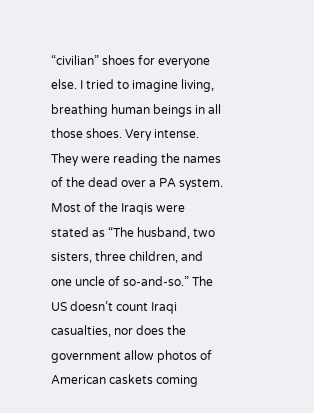“civilian” shoes for everyone else. I tried to imagine living, breathing human beings in all those shoes. Very intense. They were reading the names of the dead over a PA system. Most of the Iraqis were stated as “The husband, two sisters, three children, and one uncle of so-and-so.” The US doesn’t count Iraqi casualties, nor does the government allow photos of American caskets coming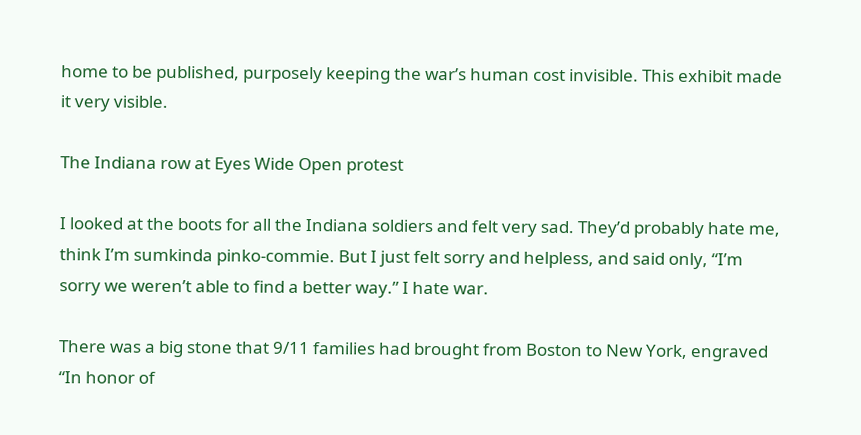home to be published, purposely keeping the war’s human cost invisible. This exhibit made it very visible.

The Indiana row at Eyes Wide Open protest

I looked at the boots for all the Indiana soldiers and felt very sad. They’d probably hate me, think I’m sumkinda pinko-commie. But I just felt sorry and helpless, and said only, “I’m sorry we weren’t able to find a better way.” I hate war.

There was a big stone that 9/11 families had brought from Boston to New York, engraved “In honor of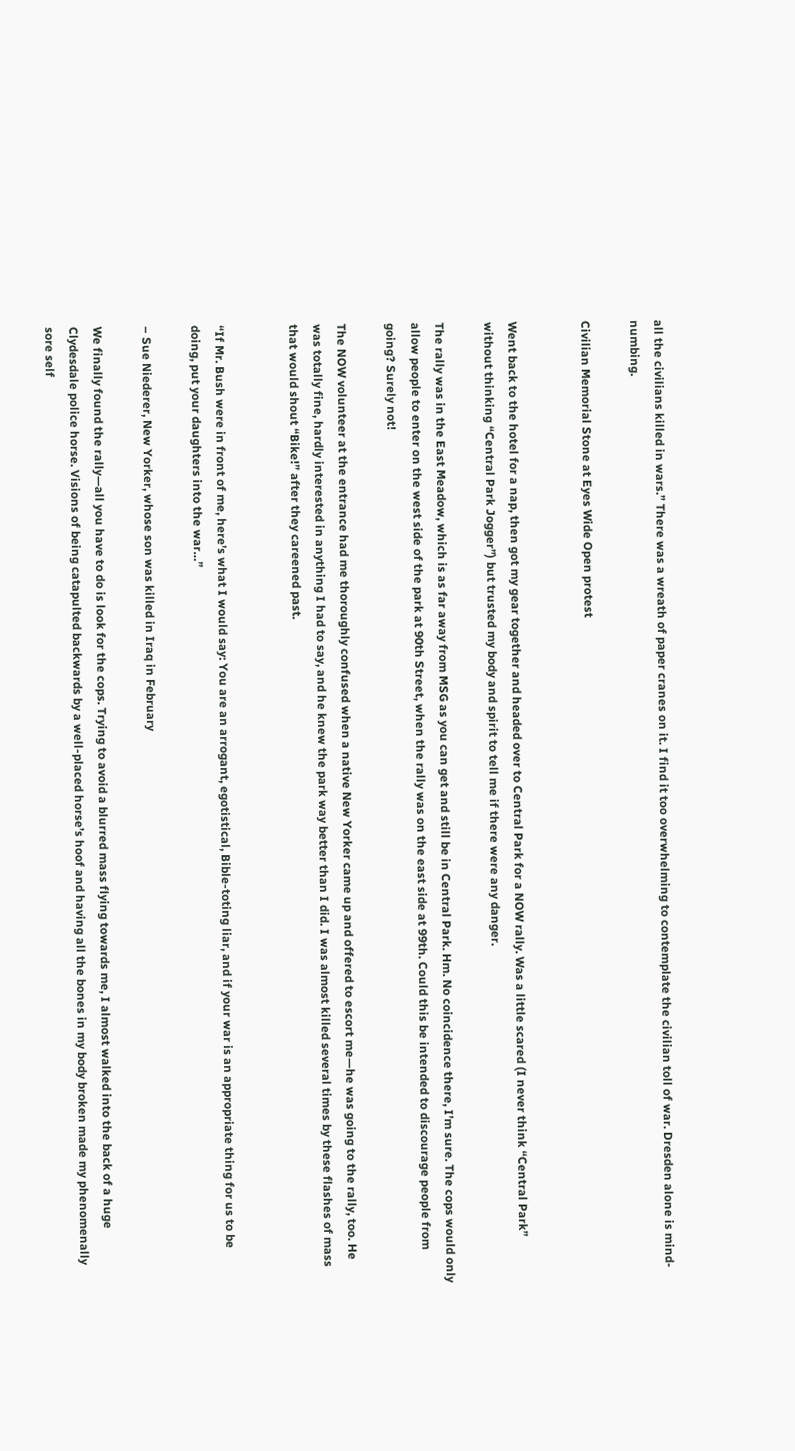all the civilians killed in wars.” There was a wreath of paper cranes on it. I find it too overwhelming to contemplate the civilian toll of war. Dresden alone is mind-numbing.

Civilian Memorial Stone at Eyes Wide Open protest


Went back to the hotel for a nap, then got my gear together and headed over to Central Park for a NOW rally. Was a little scared (I never think “Central Park” without thinking “Central Park Jogger”) but trusted my body and spirit to tell me if there were any danger.

The rally was in the East Meadow, which is as far away from MSG as you can get and still be in Central Park. Hm. No coincidence there, I’m sure. The cops would only allow people to enter on the west side of the park at 90th Street, when the rally was on the east side at 99th. Could this be intended to discourage people from going? Surely not!

The NOW volunteer at the entrance had me thoroughly confused when a native New Yorker came up and offered to escort me—he was going to the rally, too. He was totally fine, hardly interested in anything I had to say, and he knew the park way better than I did. I was almost killed several times by these flashes of mass that would shout “Bike!” after they careened past.


“If Mr. Bush were in front of me, here’s what I would say: You are an arrogant, egotistical, Bible-toting liar, and if your war is an appropriate thing for us to be doing, put your daughters into the war…”

– Sue Niederer, New Yorker, whose son was killed in Iraq in February

We finally found the rally—all you have to do is look for the cops. Trying to avoid a blurred mass flying towards me, I almost walked into the back of a huge Clydesdale police horse. Visions of being catapulted backwards by a well-placed horse’s hoof and having all the bones in my body broken made my phenomenally sore self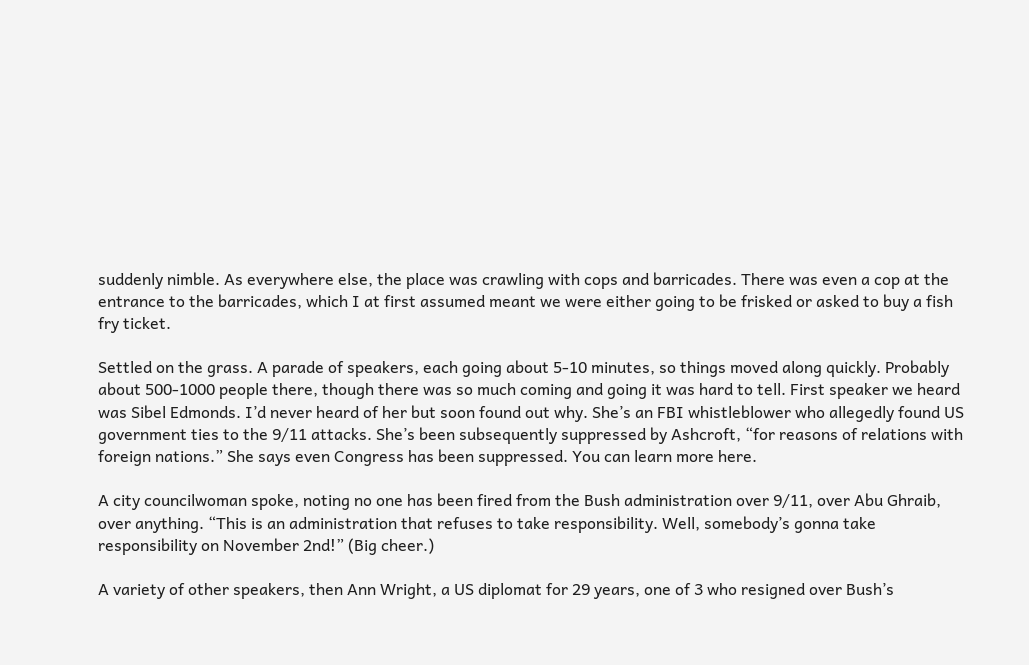suddenly nimble. As everywhere else, the place was crawling with cops and barricades. There was even a cop at the entrance to the barricades, which I at first assumed meant we were either going to be frisked or asked to buy a fish fry ticket.

Settled on the grass. A parade of speakers, each going about 5-10 minutes, so things moved along quickly. Probably about 500-1000 people there, though there was so much coming and going it was hard to tell. First speaker we heard was Sibel Edmonds. I’d never heard of her but soon found out why. She’s an FBI whistleblower who allegedly found US government ties to the 9/11 attacks. She’s been subsequently suppressed by Ashcroft, “for reasons of relations with foreign nations.” She says even Congress has been suppressed. You can learn more here.

A city councilwoman spoke, noting no one has been fired from the Bush administration over 9/11, over Abu Ghraib, over anything. “This is an administration that refuses to take responsibility. Well, somebody’s gonna take responsibility on November 2nd!” (Big cheer.)

A variety of other speakers, then Ann Wright, a US diplomat for 29 years, one of 3 who resigned over Bush’s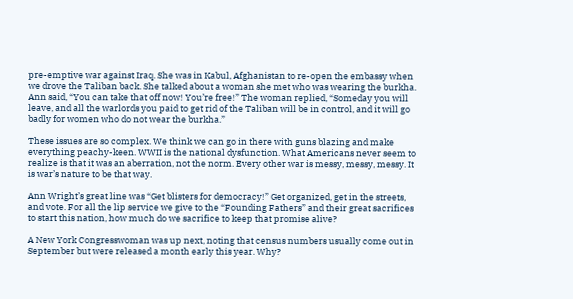pre-emptive war against Iraq. She was in Kabul, Afghanistan to re-open the embassy when we drove the Taliban back. She talked about a woman she met who was wearing the burkha. Ann said, “You can take that off now! You’re free!” The woman replied, “Someday you will leave, and all the warlords you paid to get rid of the Taliban will be in control, and it will go badly for women who do not wear the burkha.”

These issues are so complex. We think we can go in there with guns blazing and make everything peachy-keen. WWII is the national dysfunction. What Americans never seem to realize is that it was an aberration, not the norm. Every other war is messy, messy, messy. It is war’s nature to be that way.

Ann Wright’s great line was “Get blisters for democracy!” Get organized, get in the streets, and vote. For all the lip service we give to the “Founding Fathers” and their great sacrifices to start this nation, how much do we sacrifice to keep that promise alive?

A New York Congresswoman was up next, noting that census numbers usually come out in September but were released a month early this year. Why?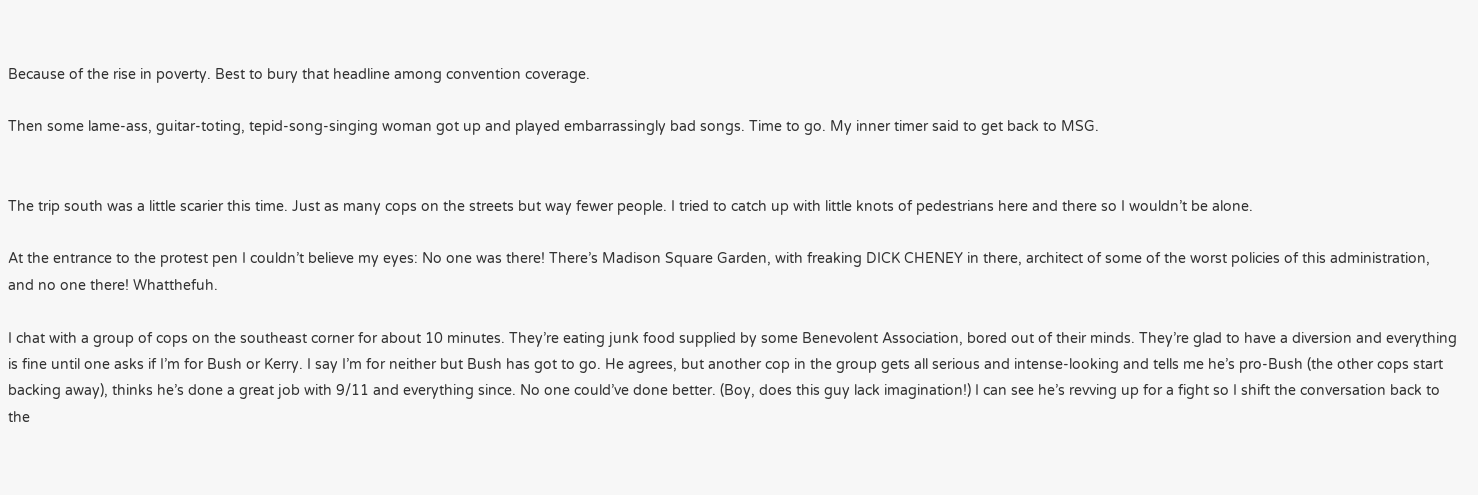Because of the rise in poverty. Best to bury that headline among convention coverage.

Then some lame-ass, guitar-toting, tepid-song-singing woman got up and played embarrassingly bad songs. Time to go. My inner timer said to get back to MSG.


The trip south was a little scarier this time. Just as many cops on the streets but way fewer people. I tried to catch up with little knots of pedestrians here and there so I wouldn’t be alone.

At the entrance to the protest pen I couldn’t believe my eyes: No one was there! There’s Madison Square Garden, with freaking DICK CHENEY in there, architect of some of the worst policies of this administration, and no one there! Whatthefuh.

I chat with a group of cops on the southeast corner for about 10 minutes. They’re eating junk food supplied by some Benevolent Association, bored out of their minds. They’re glad to have a diversion and everything is fine until one asks if I’m for Bush or Kerry. I say I’m for neither but Bush has got to go. He agrees, but another cop in the group gets all serious and intense-looking and tells me he’s pro-Bush (the other cops start backing away), thinks he’s done a great job with 9/11 and everything since. No one could’ve done better. (Boy, does this guy lack imagination!) I can see he’s revving up for a fight so I shift the conversation back to the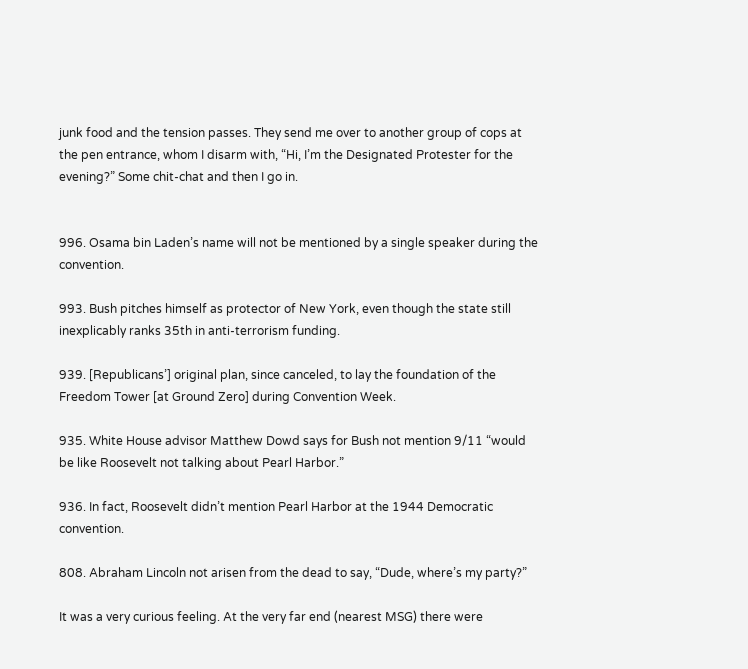junk food and the tension passes. They send me over to another group of cops at the pen entrance, whom I disarm with, “Hi, I’m the Designated Protester for the evening?” Some chit-chat and then I go in.


996. Osama bin Laden’s name will not be mentioned by a single speaker during the convention.

993. Bush pitches himself as protector of New York, even though the state still inexplicably ranks 35th in anti-terrorism funding.

939. [Republicans’] original plan, since canceled, to lay the foundation of the Freedom Tower [at Ground Zero] during Convention Week.

935. White House advisor Matthew Dowd says for Bush not mention 9/11 “would be like Roosevelt not talking about Pearl Harbor.”

936. In fact, Roosevelt didn’t mention Pearl Harbor at the 1944 Democratic convention.

808. Abraham Lincoln not arisen from the dead to say, “Dude, where’s my party?”

It was a very curious feeling. At the very far end (nearest MSG) there were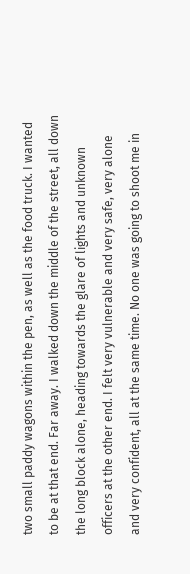two small paddy wagons within the pen, as well as the food truck. I wanted to be at that end. Far away. I walked down the middle of the street, all down the long block alone, heading towards the glare of lights and unknown officers at the other end. I felt very vulnerable and very safe, very alone and very confident, all at the same time. No one was going to shoot me in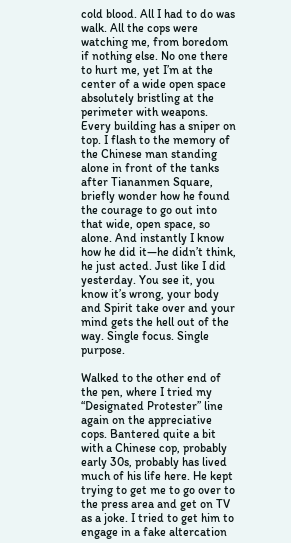cold blood. All I had to do was walk. All the cops were watching me, from boredom if nothing else. No one there to hurt me, yet I’m at the center of a wide open space absolutely bristling at the perimeter with weapons. Every building has a sniper on top. I flash to the memory of the Chinese man standing alone in front of the tanks after Tiananmen Square, briefly wonder how he found the courage to go out into that wide, open space, so alone. And instantly I know how he did it—he didn’t think, he just acted. Just like I did yesterday. You see it, you know it’s wrong, your body and Spirit take over and your mind gets the hell out of the way. Single focus. Single purpose.

Walked to the other end of the pen, where I tried my “Designated Protester” line again on the appreciative cops. Bantered quite a bit with a Chinese cop, probably early 30s, probably has lived much of his life here. He kept trying to get me to go over to the press area and get on TV as a joke. I tried to get him to engage in a fake altercation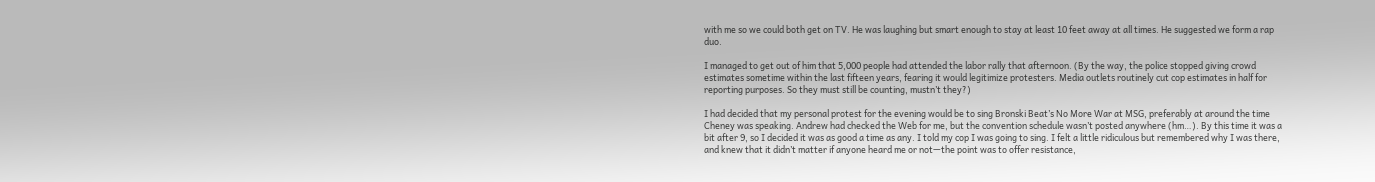with me so we could both get on TV. He was laughing but smart enough to stay at least 10 feet away at all times. He suggested we form a rap duo.

I managed to get out of him that 5,000 people had attended the labor rally that afternoon. (By the way, the police stopped giving crowd estimates sometime within the last fifteen years, fearing it would legitimize protesters. Media outlets routinely cut cop estimates in half for reporting purposes. So they must still be counting, mustn’t they?)

I had decided that my personal protest for the evening would be to sing Bronski Beat’s No More War at MSG, preferably at around the time Cheney was speaking. Andrew had checked the Web for me, but the convention schedule wasn’t posted anywhere (hm…). By this time it was a bit after 9, so I decided it was as good a time as any. I told my cop I was going to sing. I felt a little ridiculous but remembered why I was there, and knew that it didn’t matter if anyone heard me or not—the point was to offer resistance,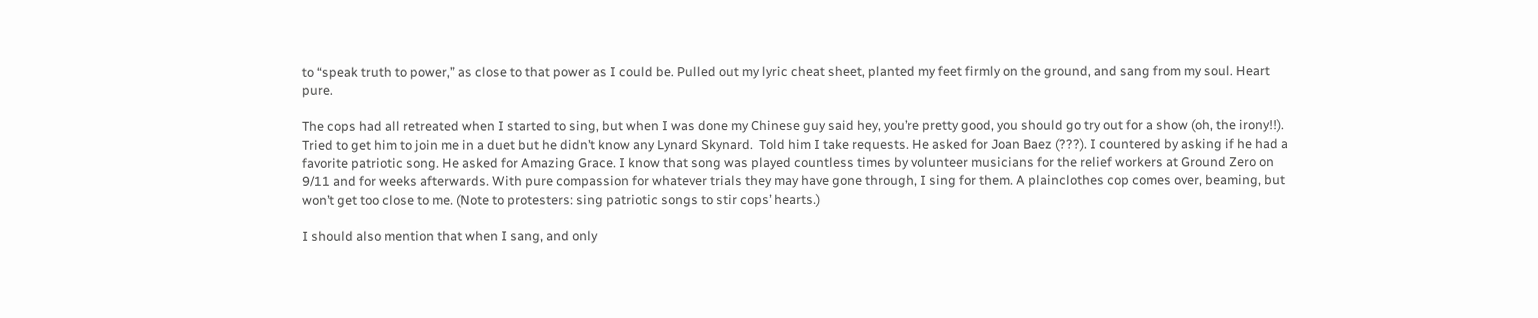to “speak truth to power,” as close to that power as I could be. Pulled out my lyric cheat sheet, planted my feet firmly on the ground, and sang from my soul. Heart pure.

The cops had all retreated when I started to sing, but when I was done my Chinese guy said hey, you’re pretty good, you should go try out for a show (oh, the irony!!). Tried to get him to join me in a duet but he didn’t know any Lynard Skynard.  Told him I take requests. He asked for Joan Baez (???). I countered by asking if he had a favorite patriotic song. He asked for Amazing Grace. I know that song was played countless times by volunteer musicians for the relief workers at Ground Zero on 9/11 and for weeks afterwards. With pure compassion for whatever trials they may have gone through, I sing for them. A plainclothes cop comes over, beaming, but won’t get too close to me. (Note to protesters: sing patriotic songs to stir cops’ hearts.)

I should also mention that when I sang, and only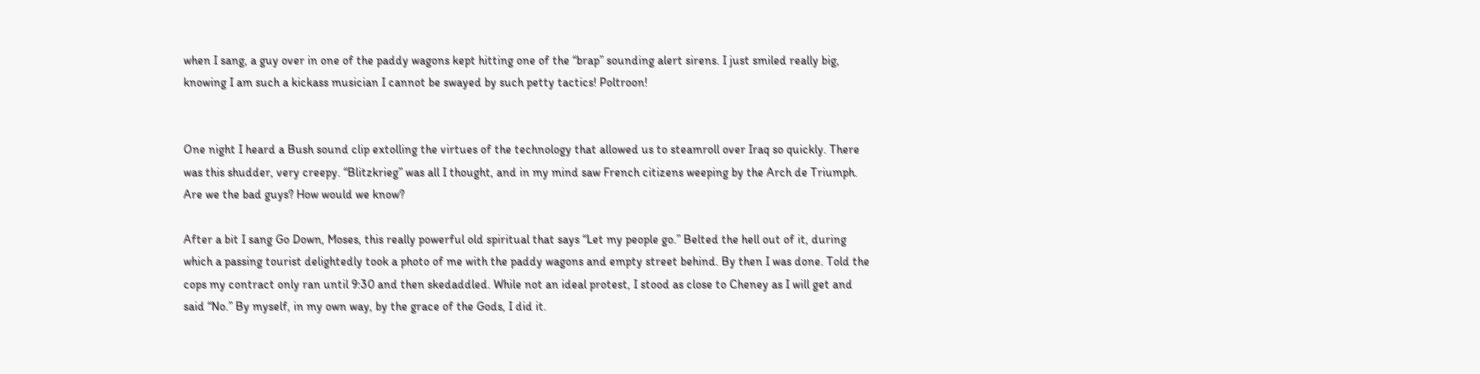when I sang, a guy over in one of the paddy wagons kept hitting one of the “brap” sounding alert sirens. I just smiled really big, knowing I am such a kickass musician I cannot be swayed by such petty tactics! Poltroon!


One night I heard a Bush sound clip extolling the virtues of the technology that allowed us to steamroll over Iraq so quickly. There was this shudder, very creepy. “Blitzkrieg” was all I thought, and in my mind saw French citizens weeping by the Arch de Triumph. Are we the bad guys? How would we know?

After a bit I sang Go Down, Moses, this really powerful old spiritual that says “Let my people go.” Belted the hell out of it, during which a passing tourist delightedly took a photo of me with the paddy wagons and empty street behind. By then I was done. Told the cops my contract only ran until 9:30 and then skedaddled. While not an ideal protest, I stood as close to Cheney as I will get and said “No.” By myself, in my own way, by the grace of the Gods, I did it.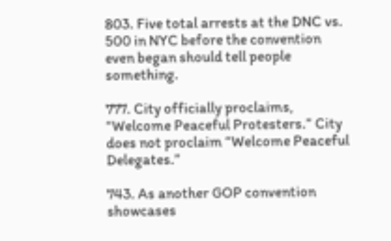803. Five total arrests at the DNC vs. 500 in NYC before the convention even began should tell people something.

777. City officially proclaims, “Welcome Peaceful Protesters.” City does not proclaim “Welcome Peaceful Delegates.”

743. As another GOP convention showcases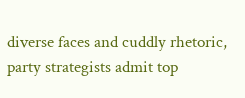diverse faces and cuddly rhetoric, party strategists admit top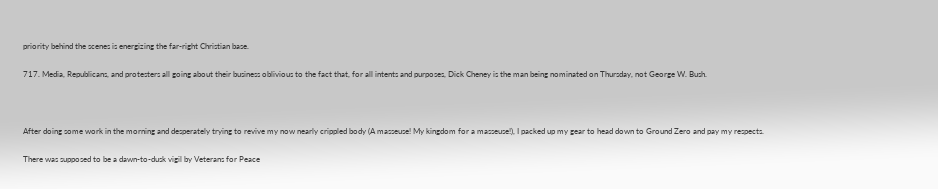priority behind the scenes is energizing the far-right Christian base.

717. Media, Republicans, and protesters all going about their business oblivious to the fact that, for all intents and purposes, Dick Cheney is the man being nominated on Thursday, not George W. Bush.



After doing some work in the morning and desperately trying to revive my now nearly crippled body (A masseuse! My kingdom for a masseuse!), I packed up my gear to head down to Ground Zero and pay my respects.

There was supposed to be a dawn-to-dusk vigil by Veterans for Peace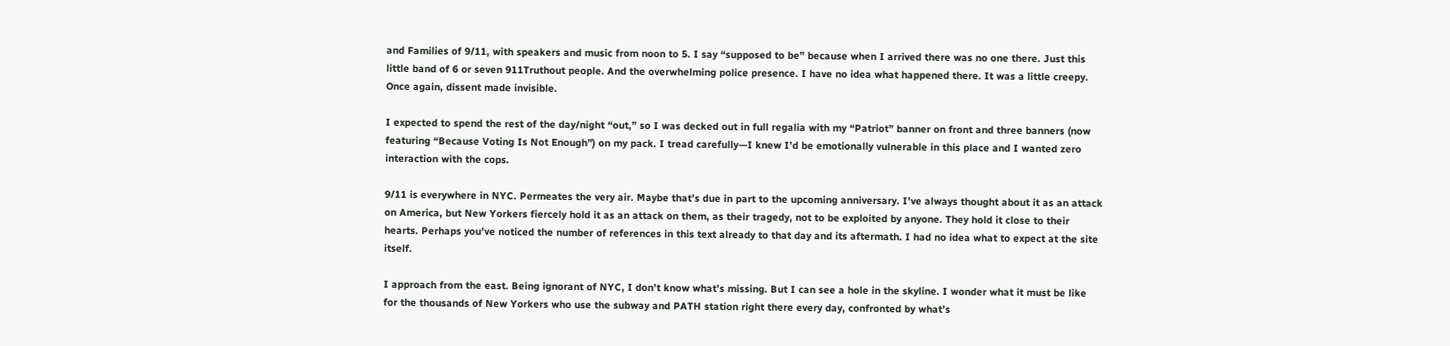and Families of 9/11, with speakers and music from noon to 5. I say “supposed to be” because when I arrived there was no one there. Just this little band of 6 or seven 911Truthout people. And the overwhelming police presence. I have no idea what happened there. It was a little creepy. Once again, dissent made invisible.

I expected to spend the rest of the day/night “out,” so I was decked out in full regalia with my “Patriot” banner on front and three banners (now featuring “Because Voting Is Not Enough”) on my pack. I tread carefully—I knew I’d be emotionally vulnerable in this place and I wanted zero interaction with the cops.

9/11 is everywhere in NYC. Permeates the very air. Maybe that’s due in part to the upcoming anniversary. I’ve always thought about it as an attack on America, but New Yorkers fiercely hold it as an attack on them, as their tragedy, not to be exploited by anyone. They hold it close to their hearts. Perhaps you’ve noticed the number of references in this text already to that day and its aftermath. I had no idea what to expect at the site itself.

I approach from the east. Being ignorant of NYC, I don’t know what’s missing. But I can see a hole in the skyline. I wonder what it must be like for the thousands of New Yorkers who use the subway and PATH station right there every day, confronted by what’s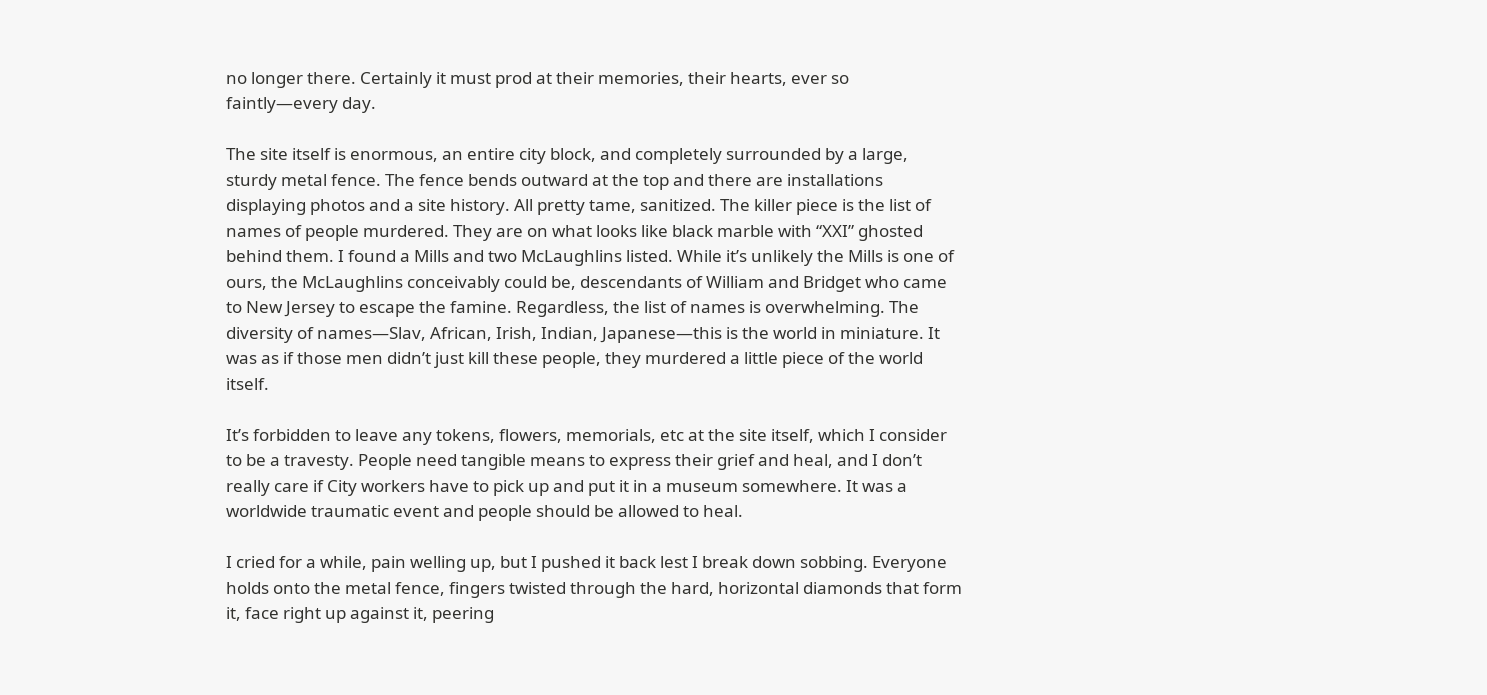no longer there. Certainly it must prod at their memories, their hearts, ever so faintly—every day.

The site itself is enormous, an entire city block, and completely surrounded by a large, sturdy metal fence. The fence bends outward at the top and there are installations displaying photos and a site history. All pretty tame, sanitized. The killer piece is the list of names of people murdered. They are on what looks like black marble with “XXI” ghosted behind them. I found a Mills and two McLaughlins listed. While it’s unlikely the Mills is one of ours, the McLaughlins conceivably could be, descendants of William and Bridget who came to New Jersey to escape the famine. Regardless, the list of names is overwhelming. The diversity of names—Slav, African, Irish, Indian, Japanese—this is the world in miniature. It was as if those men didn’t just kill these people, they murdered a little piece of the world itself.

It’s forbidden to leave any tokens, flowers, memorials, etc at the site itself, which I consider to be a travesty. People need tangible means to express their grief and heal, and I don’t really care if City workers have to pick up and put it in a museum somewhere. It was a worldwide traumatic event and people should be allowed to heal.

I cried for a while, pain welling up, but I pushed it back lest I break down sobbing. Everyone holds onto the metal fence, fingers twisted through the hard, horizontal diamonds that form it, face right up against it, peering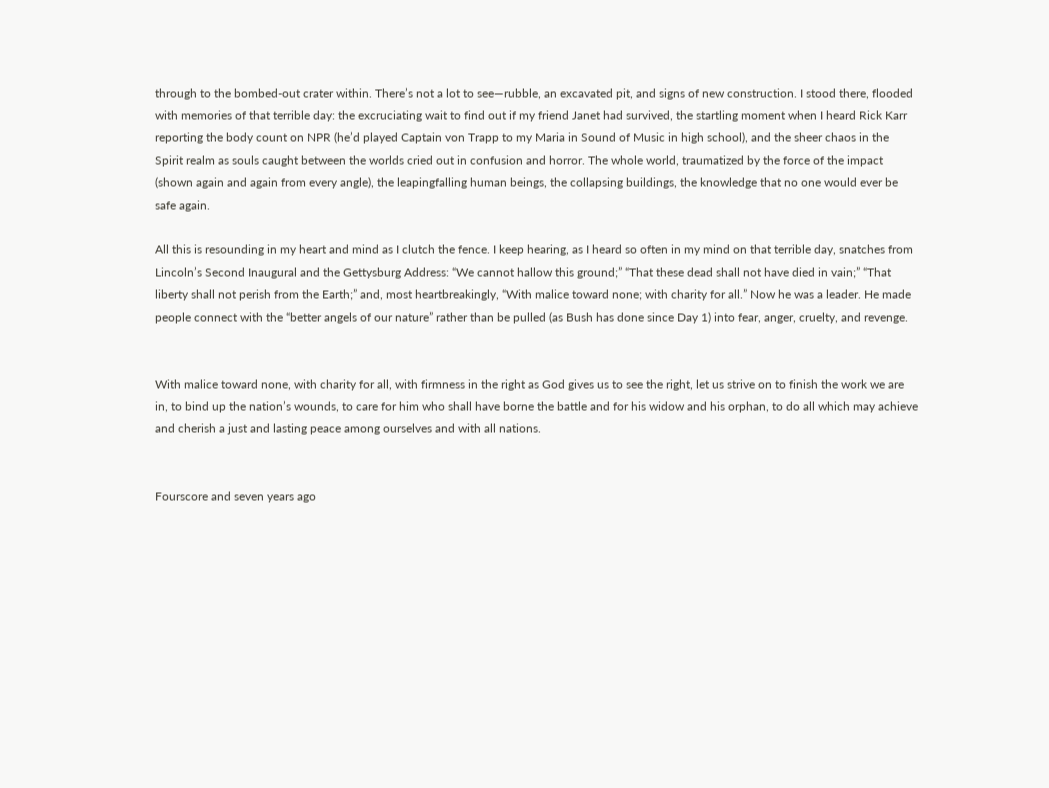through to the bombed-out crater within. There’s not a lot to see—rubble, an excavated pit, and signs of new construction. I stood there, flooded with memories of that terrible day: the excruciating wait to find out if my friend Janet had survived, the startling moment when I heard Rick Karr reporting the body count on NPR (he’d played Captain von Trapp to my Maria in Sound of Music in high school), and the sheer chaos in the Spirit realm as souls caught between the worlds cried out in confusion and horror. The whole world, traumatized by the force of the impact (shown again and again from every angle), the leapingfalling human beings, the collapsing buildings, the knowledge that no one would ever be safe again.

All this is resounding in my heart and mind as I clutch the fence. I keep hearing, as I heard so often in my mind on that terrible day, snatches from Lincoln’s Second Inaugural and the Gettysburg Address: “We cannot hallow this ground;” “That these dead shall not have died in vain;” “That liberty shall not perish from the Earth;” and, most heartbreakingly, “With malice toward none; with charity for all.” Now he was a leader. He made people connect with the “better angels of our nature” rather than be pulled (as Bush has done since Day 1) into fear, anger, cruelty, and revenge.


With malice toward none, with charity for all, with firmness in the right as God gives us to see the right, let us strive on to finish the work we are in, to bind up the nation’s wounds, to care for him who shall have borne the battle and for his widow and his orphan, to do all which may achieve and cherish a just and lasting peace among ourselves and with all nations.


Fourscore and seven years ago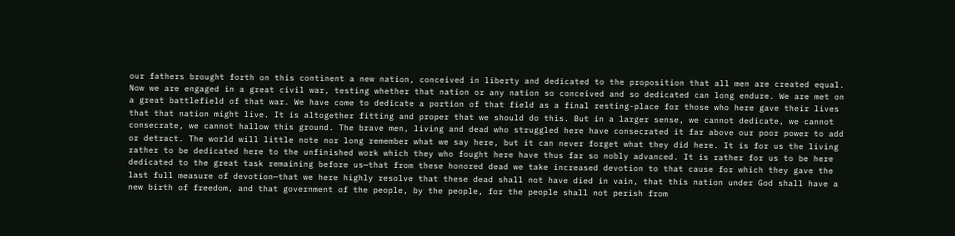our fathers brought forth on this continent a new nation, conceived in liberty and dedicated to the proposition that all men are created equal. Now we are engaged in a great civil war, testing whether that nation or any nation so conceived and so dedicated can long endure. We are met on a great battlefield of that war. We have come to dedicate a portion of that field as a final resting-place for those who here gave their lives that that nation might live. It is altogether fitting and proper that we should do this. But in a larger sense, we cannot dedicate, we cannot consecrate, we cannot hallow this ground. The brave men, living and dead who struggled here have consecrated it far above our poor power to add or detract. The world will little note nor long remember what we say here, but it can never forget what they did here. It is for us the living rather to be dedicated here to the unfinished work which they who fought here have thus far so nobly advanced. It is rather for us to be here dedicated to the great task remaining before us—that from these honored dead we take increased devotion to that cause for which they gave the last full measure of devotion—that we here highly resolve that these dead shall not have died in vain, that this nation under God shall have a new birth of freedom, and that government of the people, by the people, for the people shall not perish from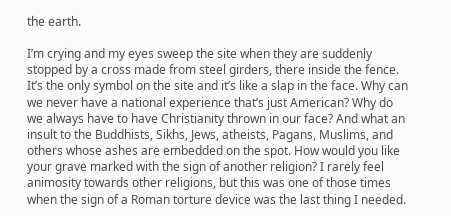the earth.

I’m crying and my eyes sweep the site when they are suddenly stopped by a cross made from steel girders, there inside the fence. It’s the only symbol on the site and it’s like a slap in the face. Why can we never have a national experience that’s just American? Why do we always have to have Christianity thrown in our face? And what an insult to the Buddhists, Sikhs, Jews, atheists, Pagans, Muslims, and others whose ashes are embedded on the spot. How would you like your grave marked with the sign of another religion? I rarely feel animosity towards other religions, but this was one of those times when the sign of a Roman torture device was the last thing I needed.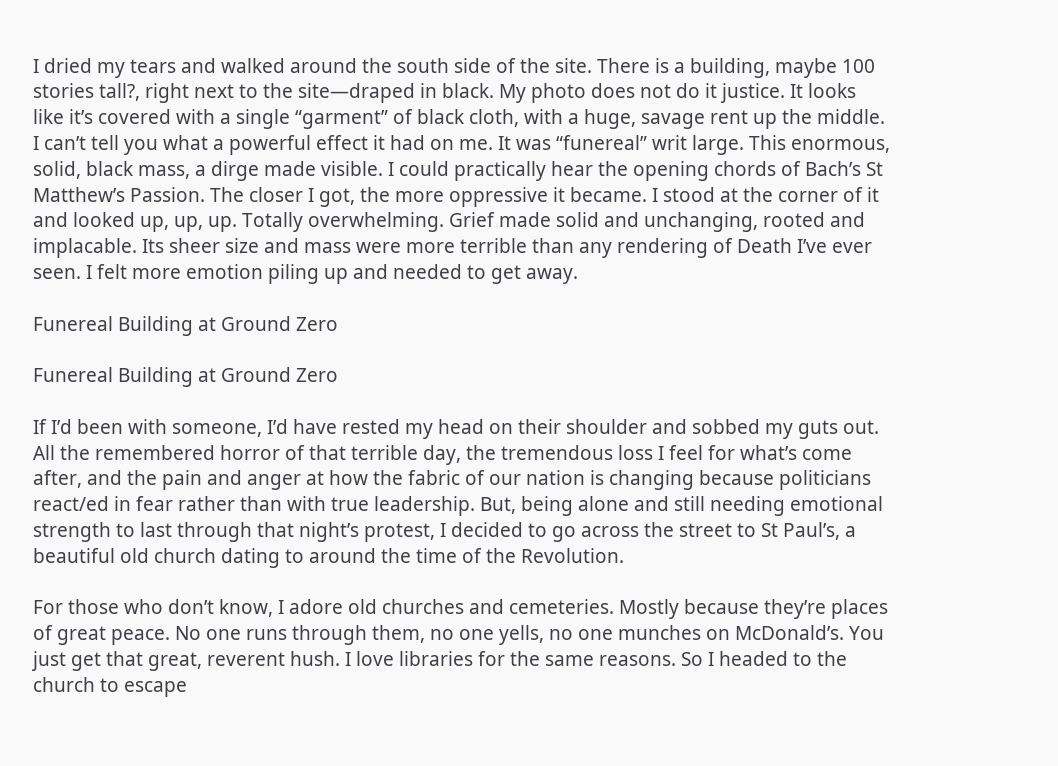I dried my tears and walked around the south side of the site. There is a building, maybe 100 stories tall?, right next to the site—draped in black. My photo does not do it justice. It looks like it’s covered with a single “garment” of black cloth, with a huge, savage rent up the middle. I can’t tell you what a powerful effect it had on me. It was “funereal” writ large. This enormous, solid, black mass, a dirge made visible. I could practically hear the opening chords of Bach’s St Matthew’s Passion. The closer I got, the more oppressive it became. I stood at the corner of it and looked up, up, up. Totally overwhelming. Grief made solid and unchanging, rooted and implacable. Its sheer size and mass were more terrible than any rendering of Death I’ve ever seen. I felt more emotion piling up and needed to get away.

Funereal Building at Ground Zero

Funereal Building at Ground Zero

If I’d been with someone, I’d have rested my head on their shoulder and sobbed my guts out. All the remembered horror of that terrible day, the tremendous loss I feel for what’s come after, and the pain and anger at how the fabric of our nation is changing because politicians react/ed in fear rather than with true leadership. But, being alone and still needing emotional strength to last through that night’s protest, I decided to go across the street to St Paul’s, a beautiful old church dating to around the time of the Revolution.

For those who don’t know, I adore old churches and cemeteries. Mostly because they’re places of great peace. No one runs through them, no one yells, no one munches on McDonald’s. You just get that great, reverent hush. I love libraries for the same reasons. So I headed to the church to escape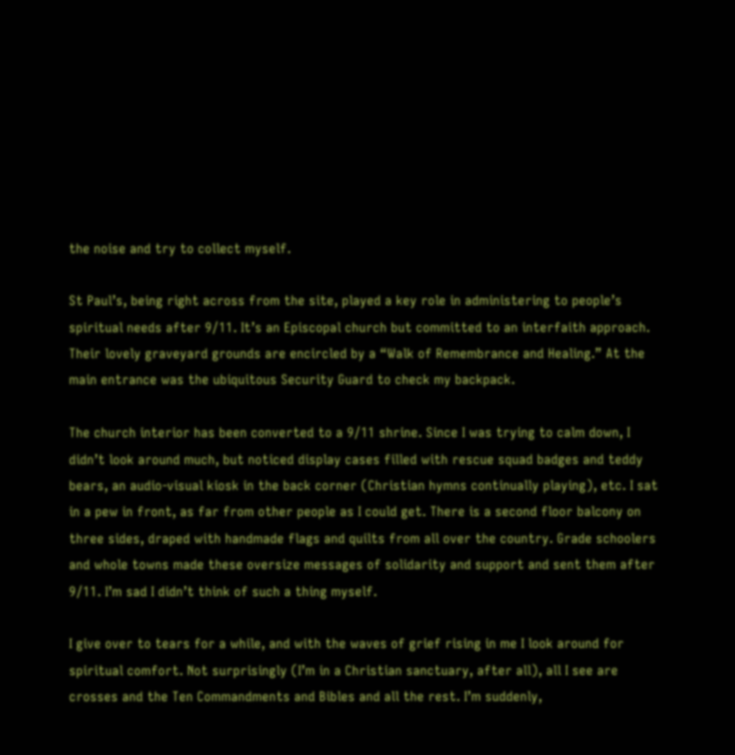the noise and try to collect myself.

St Paul’s, being right across from the site, played a key role in administering to people’s spiritual needs after 9/11. It’s an Episcopal church but committed to an interfaith approach. Their lovely graveyard grounds are encircled by a “Walk of Remembrance and Healing.” At the main entrance was the ubiquitous Security Guard to check my backpack.

The church interior has been converted to a 9/11 shrine. Since I was trying to calm down, I didn’t look around much, but noticed display cases filled with rescue squad badges and teddy bears, an audio-visual kiosk in the back corner (Christian hymns continually playing), etc. I sat in a pew in front, as far from other people as I could get. There is a second floor balcony on three sides, draped with handmade flags and quilts from all over the country. Grade schoolers and whole towns made these oversize messages of solidarity and support and sent them after 9/11. I’m sad I didn’t think of such a thing myself.

I give over to tears for a while, and with the waves of grief rising in me I look around for spiritual comfort. Not surprisingly (I’m in a Christian sanctuary, after all), all I see are crosses and the Ten Commandments and Bibles and all the rest. I’m suddenly,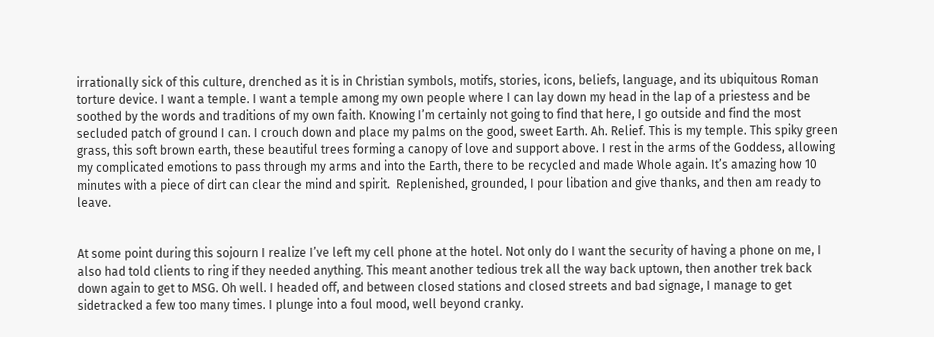irrationally sick of this culture, drenched as it is in Christian symbols, motifs, stories, icons, beliefs, language, and its ubiquitous Roman torture device. I want a temple. I want a temple among my own people where I can lay down my head in the lap of a priestess and be soothed by the words and traditions of my own faith. Knowing I’m certainly not going to find that here, I go outside and find the most secluded patch of ground I can. I crouch down and place my palms on the good, sweet Earth. Ah. Relief. This is my temple. This spiky green grass, this soft brown earth, these beautiful trees forming a canopy of love and support above. I rest in the arms of the Goddess, allowing my complicated emotions to pass through my arms and into the Earth, there to be recycled and made Whole again. It’s amazing how 10 minutes with a piece of dirt can clear the mind and spirit.  Replenished, grounded, I pour libation and give thanks, and then am ready to leave.


At some point during this sojourn I realize I’ve left my cell phone at the hotel. Not only do I want the security of having a phone on me, I also had told clients to ring if they needed anything. This meant another tedious trek all the way back uptown, then another trek back down again to get to MSG. Oh well. I headed off, and between closed stations and closed streets and bad signage, I manage to get sidetracked a few too many times. I plunge into a foul mood, well beyond cranky.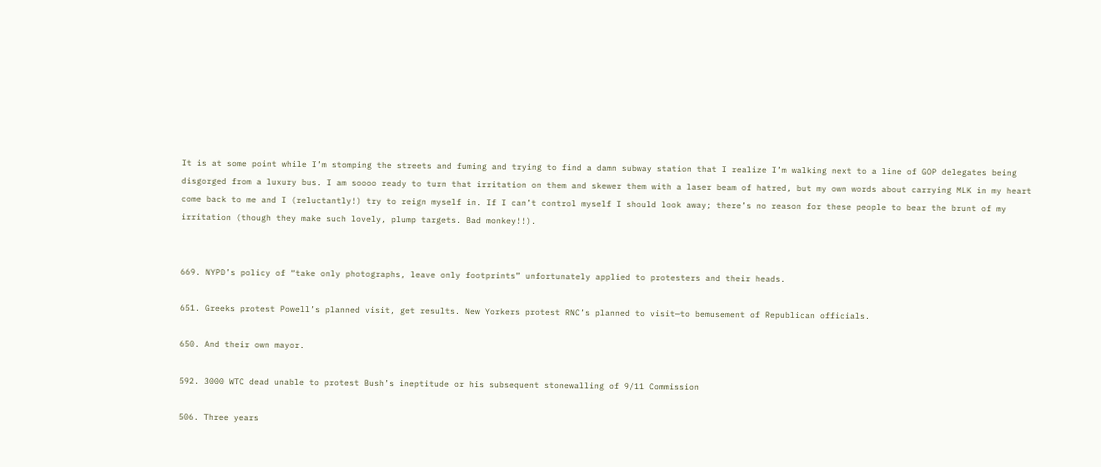It is at some point while I’m stomping the streets and fuming and trying to find a damn subway station that I realize I’m walking next to a line of GOP delegates being disgorged from a luxury bus. I am soooo ready to turn that irritation on them and skewer them with a laser beam of hatred, but my own words about carrying MLK in my heart come back to me and I (reluctantly!) try to reign myself in. If I can’t control myself I should look away; there’s no reason for these people to bear the brunt of my irritation (though they make such lovely, plump targets. Bad monkey!!).


669. NYPD’s policy of “take only photographs, leave only footprints” unfortunately applied to protesters and their heads.

651. Greeks protest Powell’s planned visit, get results. New Yorkers protest RNC’s planned to visit—to bemusement of Republican officials.

650. And their own mayor.

592. 3000 WTC dead unable to protest Bush’s ineptitude or his subsequent stonewalling of 9/11 Commission

506. Three years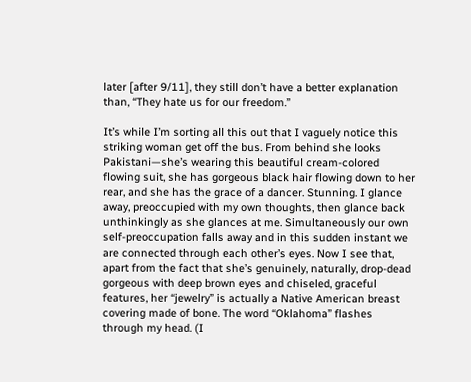later [after 9/11], they still don’t have a better explanation than, “They hate us for our freedom.”

It’s while I’m sorting all this out that I vaguely notice this striking woman get off the bus. From behind she looks Pakistani—she’s wearing this beautiful cream-colored flowing suit, she has gorgeous black hair flowing down to her rear, and she has the grace of a dancer. Stunning. I glance away, preoccupied with my own thoughts, then glance back unthinkingly as she glances at me. Simultaneously our own self-preoccupation falls away and in this sudden instant we are connected through each other’s eyes. Now I see that, apart from the fact that she’s genuinely, naturally, drop-dead gorgeous with deep brown eyes and chiseled, graceful features, her “jewelry” is actually a Native American breast covering made of bone. The word “Oklahoma” flashes through my head. (I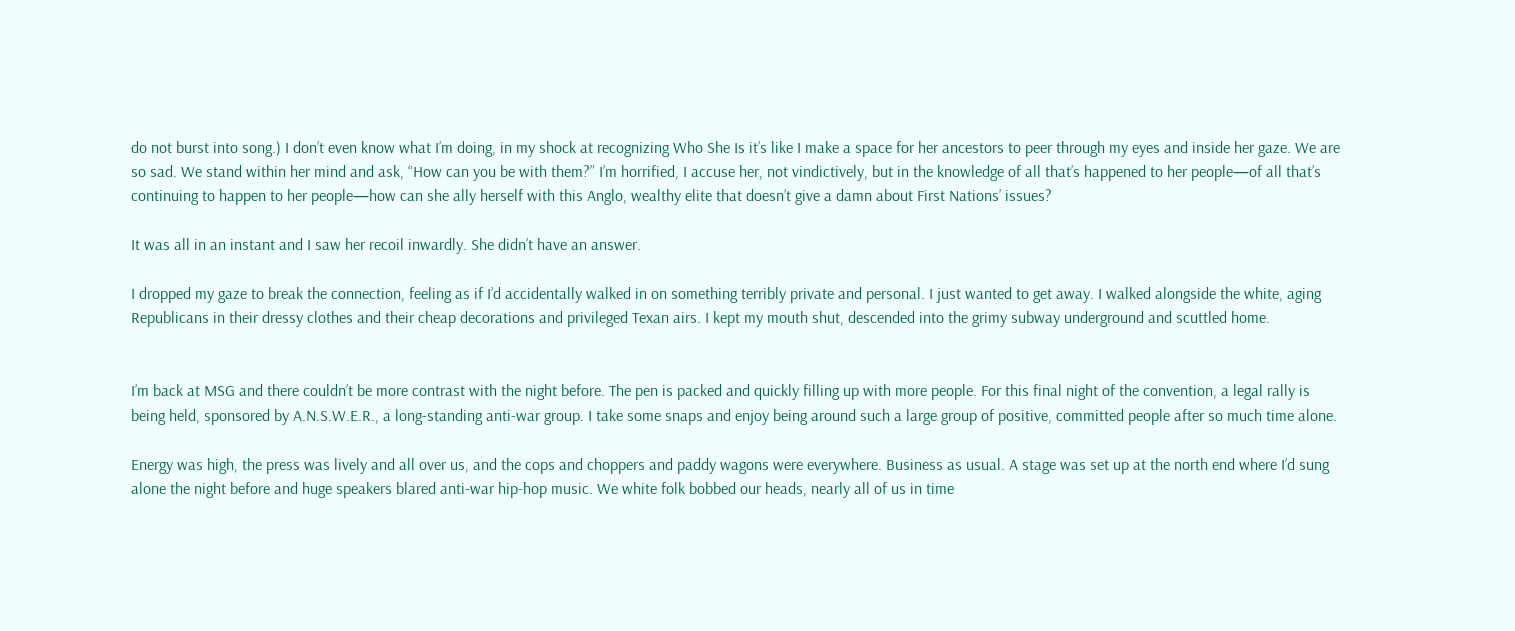do not burst into song.) I don’t even know what I’m doing, in my shock at recognizing Who She Is it’s like I make a space for her ancestors to peer through my eyes and inside her gaze. We are so sad. We stand within her mind and ask, “How can you be with them?” I’m horrified, I accuse her, not vindictively, but in the knowledge of all that’s happened to her people—of all that’s continuing to happen to her people—how can she ally herself with this Anglo, wealthy elite that doesn’t give a damn about First Nations’ issues?

It was all in an instant and I saw her recoil inwardly. She didn’t have an answer.

I dropped my gaze to break the connection, feeling as if I’d accidentally walked in on something terribly private and personal. I just wanted to get away. I walked alongside the white, aging Republicans in their dressy clothes and their cheap decorations and privileged Texan airs. I kept my mouth shut, descended into the grimy subway underground and scuttled home.


I’m back at MSG and there couldn’t be more contrast with the night before. The pen is packed and quickly filling up with more people. For this final night of the convention, a legal rally is being held, sponsored by A.N.S.W.E.R., a long-standing anti-war group. I take some snaps and enjoy being around such a large group of positive, committed people after so much time alone.

Energy was high, the press was lively and all over us, and the cops and choppers and paddy wagons were everywhere. Business as usual. A stage was set up at the north end where I’d sung alone the night before and huge speakers blared anti-war hip-hop music. We white folk bobbed our heads, nearly all of us in time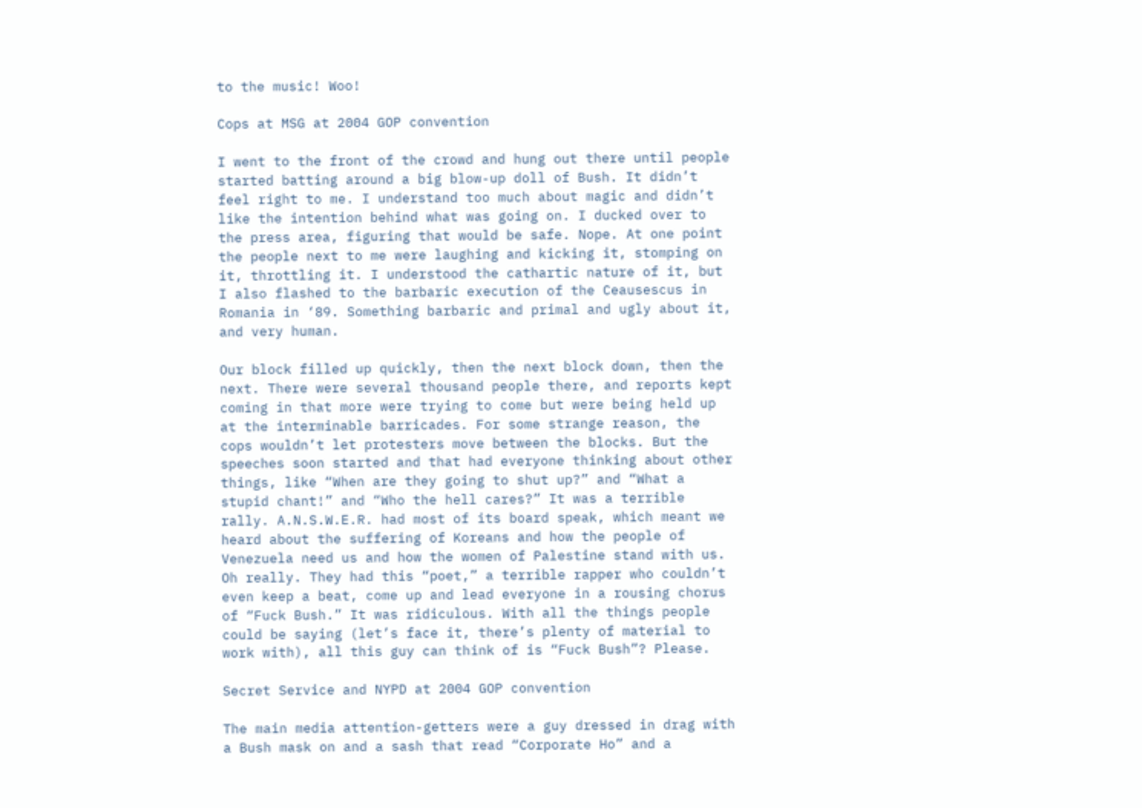to the music! Woo!

Cops at MSG at 2004 GOP convention

I went to the front of the crowd and hung out there until people started batting around a big blow-up doll of Bush. It didn’t feel right to me. I understand too much about magic and didn’t like the intention behind what was going on. I ducked over to the press area, figuring that would be safe. Nope. At one point the people next to me were laughing and kicking it, stomping on it, throttling it. I understood the cathartic nature of it, but I also flashed to the barbaric execution of the Ceausescus in Romania in ‘89. Something barbaric and primal and ugly about it, and very human.

Our block filled up quickly, then the next block down, then the next. There were several thousand people there, and reports kept coming in that more were trying to come but were being held up at the interminable barricades. For some strange reason, the cops wouldn’t let protesters move between the blocks. But the speeches soon started and that had everyone thinking about other things, like “When are they going to shut up?” and “What a stupid chant!” and “Who the hell cares?” It was a terrible rally. A.N.S.W.E.R. had most of its board speak, which meant we heard about the suffering of Koreans and how the people of Venezuela need us and how the women of Palestine stand with us. Oh really. They had this “poet,” a terrible rapper who couldn’t even keep a beat, come up and lead everyone in a rousing chorus of “Fuck Bush.” It was ridiculous. With all the things people could be saying (let’s face it, there’s plenty of material to work with), all this guy can think of is “Fuck Bush”? Please.

Secret Service and NYPD at 2004 GOP convention

The main media attention-getters were a guy dressed in drag with a Bush mask on and a sash that read “Corporate Ho” and a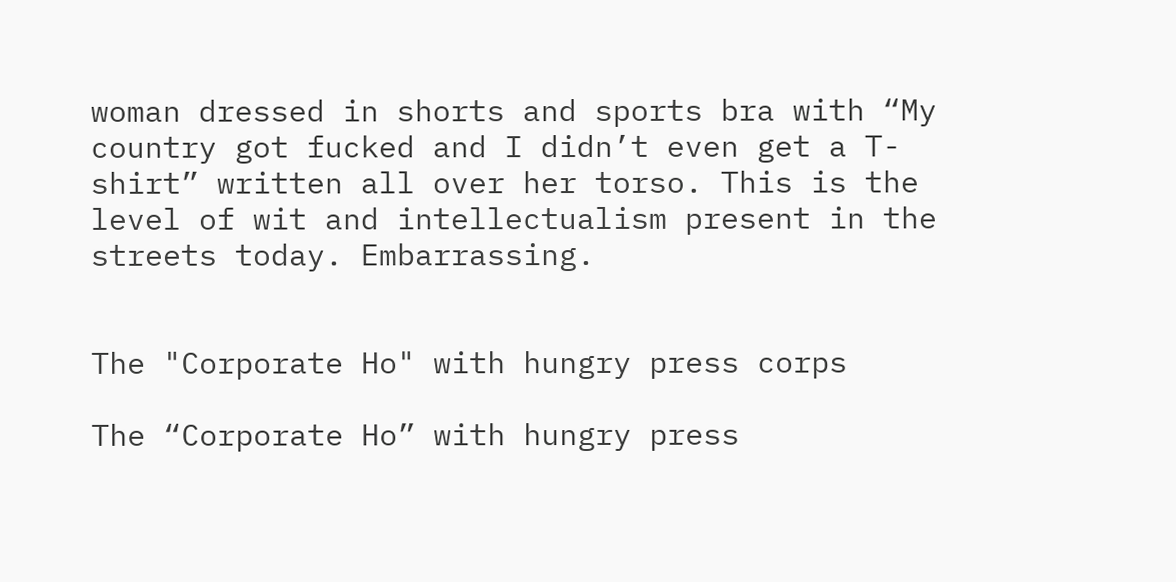woman dressed in shorts and sports bra with “My country got fucked and I didn’t even get a T-shirt” written all over her torso. This is the level of wit and intellectualism present in the streets today. Embarrassing.


The "Corporate Ho" with hungry press corps

The “Corporate Ho” with hungry press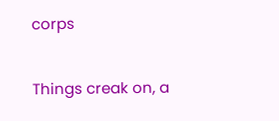corps

Things creak on, a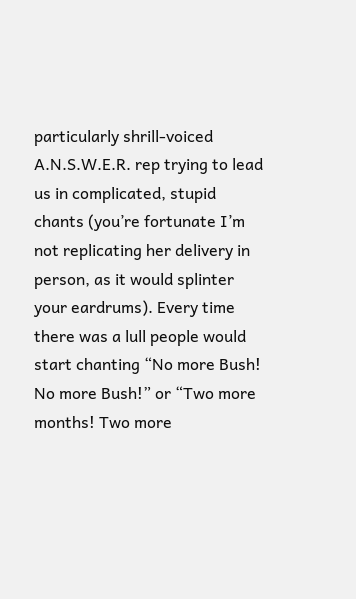particularly shrill-voiced A.N.S.W.E.R. rep trying to lead us in complicated, stupid chants (you’re fortunate I’m not replicating her delivery in person, as it would splinter your eardrums). Every time there was a lull people would start chanting “No more Bush! No more Bush!” or “Two more months! Two more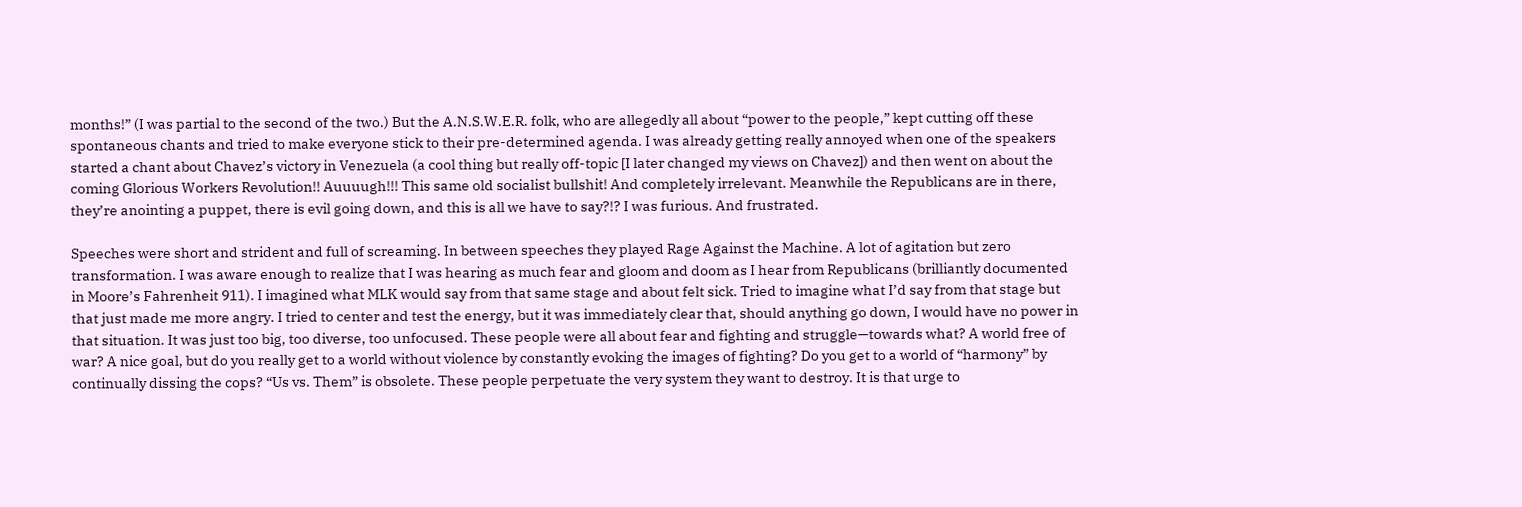months!” (I was partial to the second of the two.) But the A.N.S.W.E.R. folk, who are allegedly all about “power to the people,” kept cutting off these spontaneous chants and tried to make everyone stick to their pre-determined agenda. I was already getting really annoyed when one of the speakers started a chant about Chavez’s victory in Venezuela (a cool thing but really off-topic [I later changed my views on Chavez]) and then went on about the coming Glorious Workers Revolution!! Auuuugh!!! This same old socialist bullshit! And completely irrelevant. Meanwhile the Republicans are in there, they’re anointing a puppet, there is evil going down, and this is all we have to say?!? I was furious. And frustrated.

Speeches were short and strident and full of screaming. In between speeches they played Rage Against the Machine. A lot of agitation but zero transformation. I was aware enough to realize that I was hearing as much fear and gloom and doom as I hear from Republicans (brilliantly documented in Moore’s Fahrenheit 911). I imagined what MLK would say from that same stage and about felt sick. Tried to imagine what I’d say from that stage but that just made me more angry. I tried to center and test the energy, but it was immediately clear that, should anything go down, I would have no power in that situation. It was just too big, too diverse, too unfocused. These people were all about fear and fighting and struggle—towards what? A world free of war? A nice goal, but do you really get to a world without violence by constantly evoking the images of fighting? Do you get to a world of “harmony” by continually dissing the cops? “Us vs. Them” is obsolete. These people perpetuate the very system they want to destroy. It is that urge to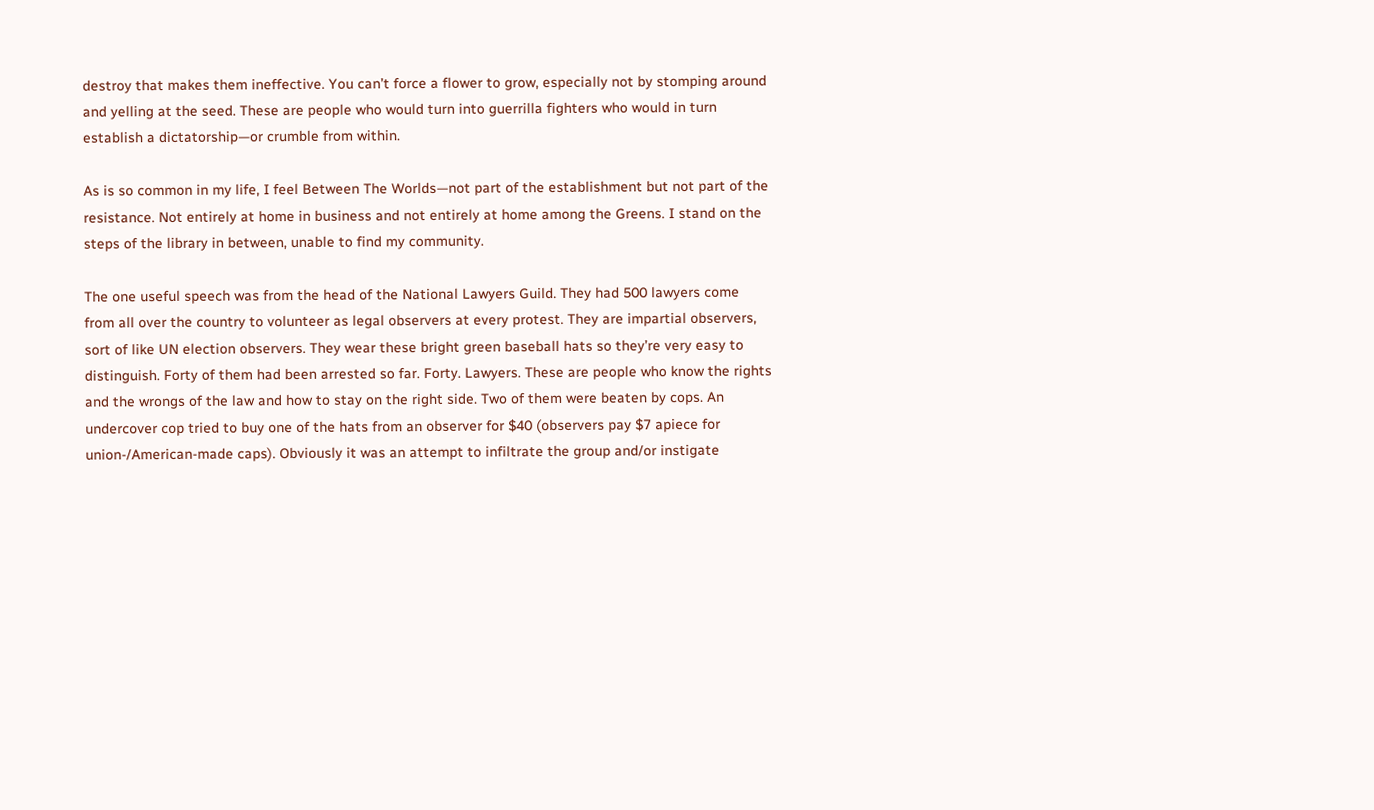destroy that makes them ineffective. You can’t force a flower to grow, especially not by stomping around and yelling at the seed. These are people who would turn into guerrilla fighters who would in turn establish a dictatorship—or crumble from within.

As is so common in my life, I feel Between The Worlds—not part of the establishment but not part of the resistance. Not entirely at home in business and not entirely at home among the Greens. I stand on the steps of the library in between, unable to find my community.

The one useful speech was from the head of the National Lawyers Guild. They had 500 lawyers come from all over the country to volunteer as legal observers at every protest. They are impartial observers, sort of like UN election observers. They wear these bright green baseball hats so they’re very easy to distinguish. Forty of them had been arrested so far. Forty. Lawyers. These are people who know the rights and the wrongs of the law and how to stay on the right side. Two of them were beaten by cops. An undercover cop tried to buy one of the hats from an observer for $40 (observers pay $7 apiece for union-/American-made caps). Obviously it was an attempt to infiltrate the group and/or instigate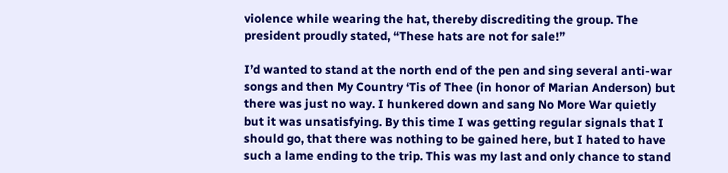violence while wearing the hat, thereby discrediting the group. The president proudly stated, “These hats are not for sale!”

I’d wanted to stand at the north end of the pen and sing several anti-war songs and then My Country ‘Tis of Thee (in honor of Marian Anderson) but there was just no way. I hunkered down and sang No More War quietly but it was unsatisfying. By this time I was getting regular signals that I should go, that there was nothing to be gained here, but I hated to have such a lame ending to the trip. This was my last and only chance to stand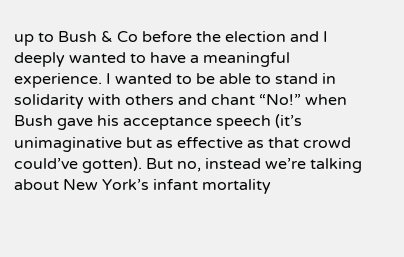up to Bush & Co before the election and I deeply wanted to have a meaningful experience. I wanted to be able to stand in solidarity with others and chant “No!” when Bush gave his acceptance speech (it’s unimaginative but as effective as that crowd could’ve gotten). But no, instead we’re talking about New York’s infant mortality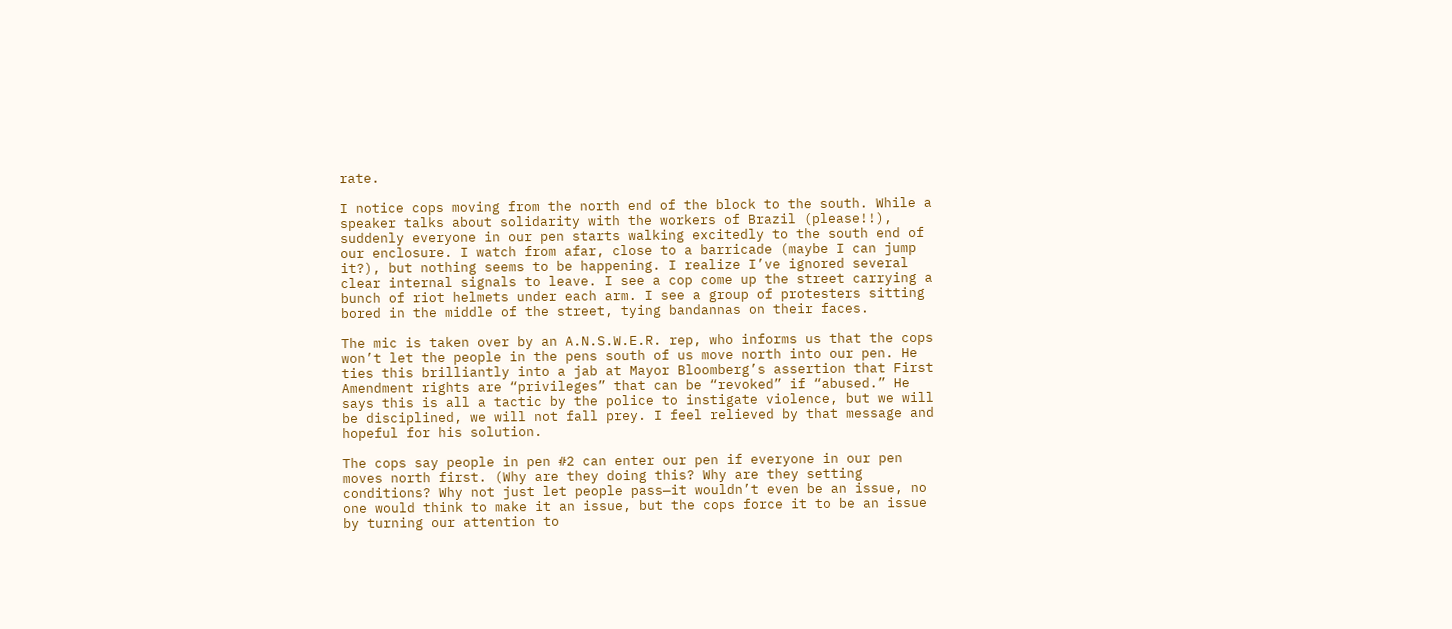rate.

I notice cops moving from the north end of the block to the south. While a speaker talks about solidarity with the workers of Brazil (please!!), suddenly everyone in our pen starts walking excitedly to the south end of our enclosure. I watch from afar, close to a barricade (maybe I can jump it?), but nothing seems to be happening. I realize I’ve ignored several clear internal signals to leave. I see a cop come up the street carrying a bunch of riot helmets under each arm. I see a group of protesters sitting bored in the middle of the street, tying bandannas on their faces.

The mic is taken over by an A.N.S.W.E.R. rep, who informs us that the cops won’t let the people in the pens south of us move north into our pen. He ties this brilliantly into a jab at Mayor Bloomberg’s assertion that First Amendment rights are “privileges” that can be “revoked” if “abused.” He says this is all a tactic by the police to instigate violence, but we will be disciplined, we will not fall prey. I feel relieved by that message and hopeful for his solution.

The cops say people in pen #2 can enter our pen if everyone in our pen moves north first. (Why are they doing this? Why are they setting conditions? Why not just let people pass—it wouldn’t even be an issue, no one would think to make it an issue, but the cops force it to be an issue by turning our attention to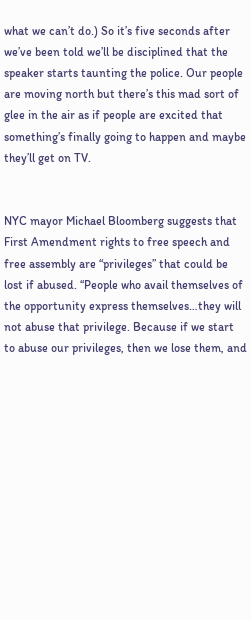what we can’t do.) So it’s five seconds after we’ve been told we’ll be disciplined that the speaker starts taunting the police. Our people are moving north but there’s this mad sort of glee in the air as if people are excited that something’s finally going to happen and maybe they’ll get on TV.


NYC mayor Michael Bloomberg suggests that First Amendment rights to free speech and free assembly are “privileges” that could be lost if abused. “People who avail themselves of the opportunity express themselves…they will not abuse that privilege. Because if we start to abuse our privileges, then we lose them, and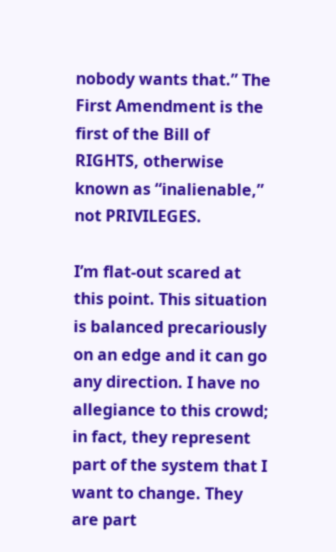nobody wants that.” The First Amendment is the first of the Bill of RIGHTS, otherwise known as “inalienable,” not PRIVILEGES.

I’m flat-out scared at this point. This situation is balanced precariously on an edge and it can go any direction. I have no allegiance to this crowd; in fact, they represent part of the system that I want to change. They are part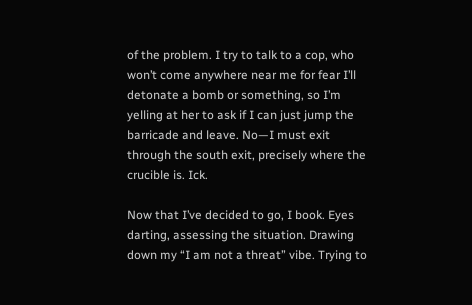of the problem. I try to talk to a cop, who won’t come anywhere near me for fear I’ll detonate a bomb or something, so I’m yelling at her to ask if I can just jump the barricade and leave. No—I must exit through the south exit, precisely where the crucible is. Ick.

Now that I’ve decided to go, I book. Eyes darting, assessing the situation. Drawing down my “I am not a threat” vibe. Trying to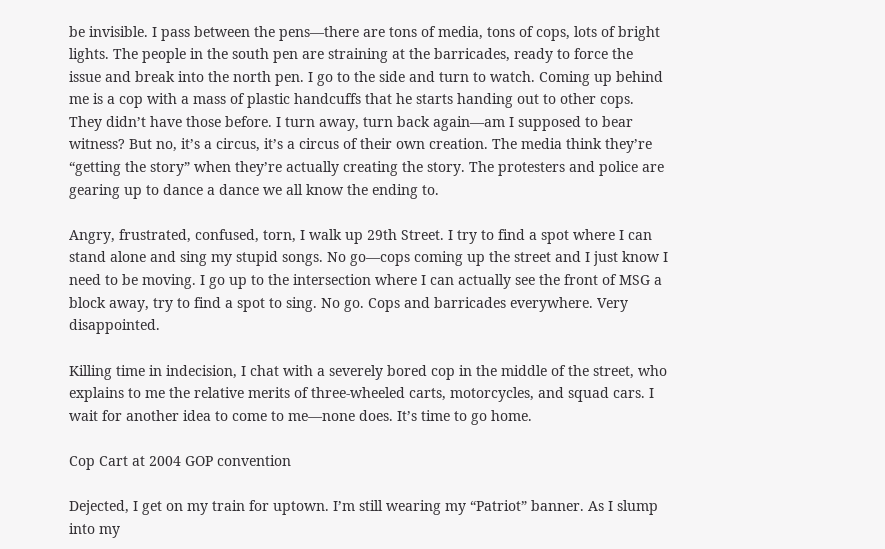be invisible. I pass between the pens—there are tons of media, tons of cops, lots of bright lights. The people in the south pen are straining at the barricades, ready to force the issue and break into the north pen. I go to the side and turn to watch. Coming up behind me is a cop with a mass of plastic handcuffs that he starts handing out to other cops. They didn’t have those before. I turn away, turn back again—am I supposed to bear witness? But no, it’s a circus, it’s a circus of their own creation. The media think they’re “getting the story” when they’re actually creating the story. The protesters and police are gearing up to dance a dance we all know the ending to.

Angry, frustrated, confused, torn, I walk up 29th Street. I try to find a spot where I can stand alone and sing my stupid songs. No go—cops coming up the street and I just know I need to be moving. I go up to the intersection where I can actually see the front of MSG a block away, try to find a spot to sing. No go. Cops and barricades everywhere. Very disappointed.

Killing time in indecision, I chat with a severely bored cop in the middle of the street, who explains to me the relative merits of three-wheeled carts, motorcycles, and squad cars. I wait for another idea to come to me—none does. It’s time to go home.

Cop Cart at 2004 GOP convention

Dejected, I get on my train for uptown. I’m still wearing my “Patriot” banner. As I slump into my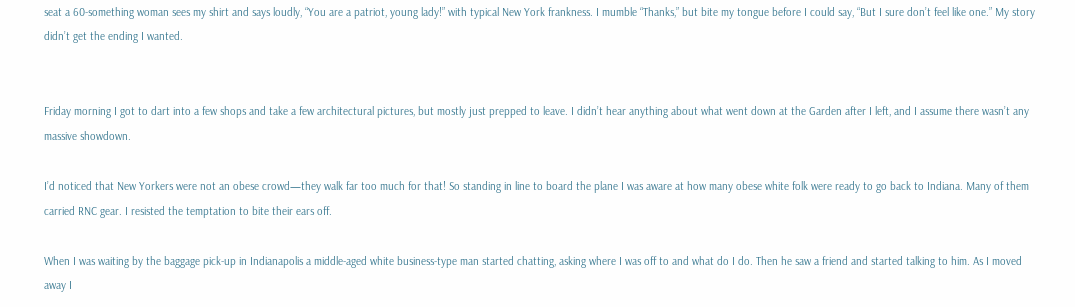seat a 60-something woman sees my shirt and says loudly, “You are a patriot, young lady!” with typical New York frankness. I mumble “Thanks,” but bite my tongue before I could say, “But I sure don’t feel like one.” My story didn’t get the ending I wanted.


Friday morning I got to dart into a few shops and take a few architectural pictures, but mostly just prepped to leave. I didn’t hear anything about what went down at the Garden after I left, and I assume there wasn’t any massive showdown.

I’d noticed that New Yorkers were not an obese crowd—they walk far too much for that! So standing in line to board the plane I was aware at how many obese white folk were ready to go back to Indiana. Many of them carried RNC gear. I resisted the temptation to bite their ears off.

When I was waiting by the baggage pick-up in Indianapolis a middle-aged white business-type man started chatting, asking where I was off to and what do I do. Then he saw a friend and started talking to him. As I moved away I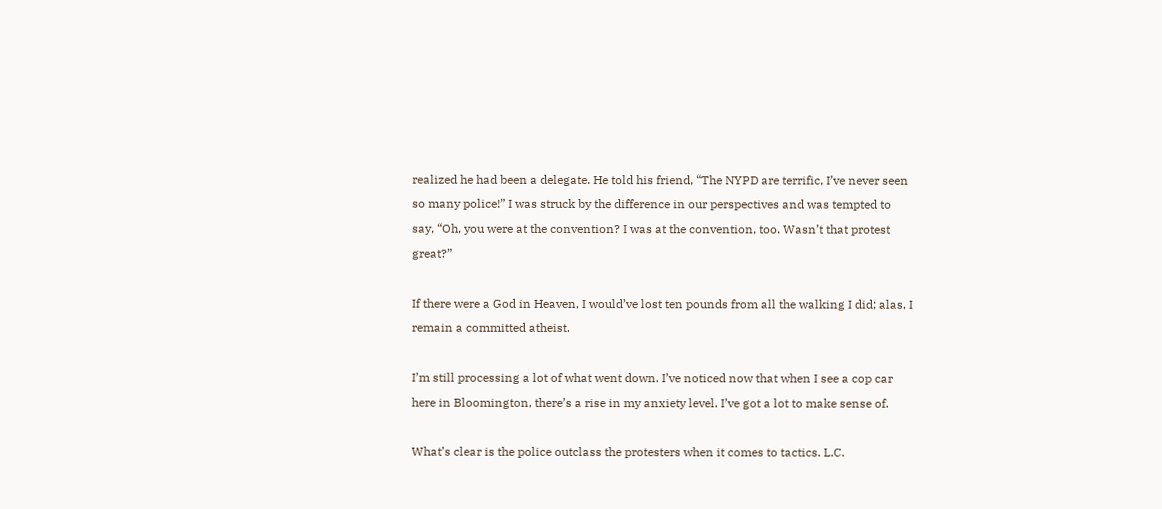realized he had been a delegate. He told his friend, “The NYPD are terrific, I’ve never seen so many police!” I was struck by the difference in our perspectives and was tempted to say, “Oh, you were at the convention? I was at the convention, too. Wasn’t that protest great?”

If there were a God in Heaven, I would’ve lost ten pounds from all the walking I did; alas, I remain a committed atheist.

I’m still processing a lot of what went down. I’ve noticed now that when I see a cop car here in Bloomington, there’s a rise in my anxiety level. I’ve got a lot to make sense of.

What’s clear is the police outclass the protesters when it comes to tactics. L.C.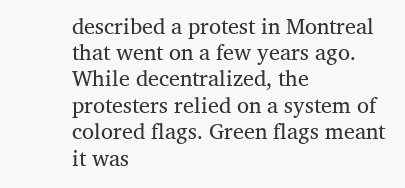described a protest in Montreal that went on a few years ago. While decentralized, the protesters relied on a system of colored flags. Green flags meant it was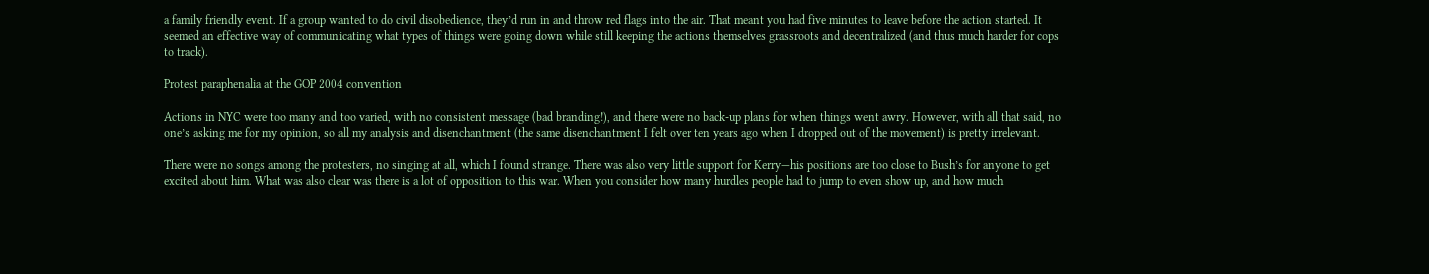a family friendly event. If a group wanted to do civil disobedience, they’d run in and throw red flags into the air. That meant you had five minutes to leave before the action started. It seemed an effective way of communicating what types of things were going down while still keeping the actions themselves grassroots and decentralized (and thus much harder for cops to track).

Protest paraphenalia at the GOP 2004 convention

Actions in NYC were too many and too varied, with no consistent message (bad branding!), and there were no back-up plans for when things went awry. However, with all that said, no one’s asking me for my opinion, so all my analysis and disenchantment (the same disenchantment I felt over ten years ago when I dropped out of the movement) is pretty irrelevant.

There were no songs among the protesters, no singing at all, which I found strange. There was also very little support for Kerry—his positions are too close to Bush’s for anyone to get excited about him. What was also clear was there is a lot of opposition to this war. When you consider how many hurdles people had to jump to even show up, and how much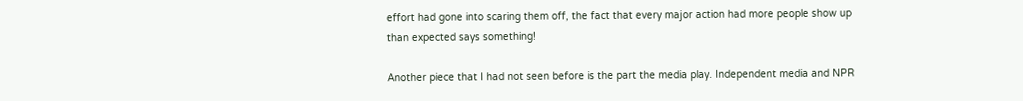effort had gone into scaring them off, the fact that every major action had more people show up than expected says something!

Another piece that I had not seen before is the part the media play. Independent media and NPR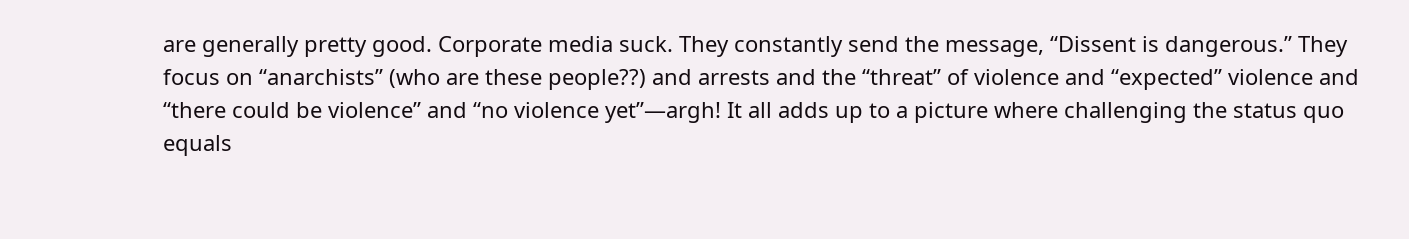are generally pretty good. Corporate media suck. They constantly send the message, “Dissent is dangerous.” They focus on “anarchists” (who are these people??) and arrests and the “threat” of violence and “expected” violence and “there could be violence” and “no violence yet”—argh! It all adds up to a picture where challenging the status quo equals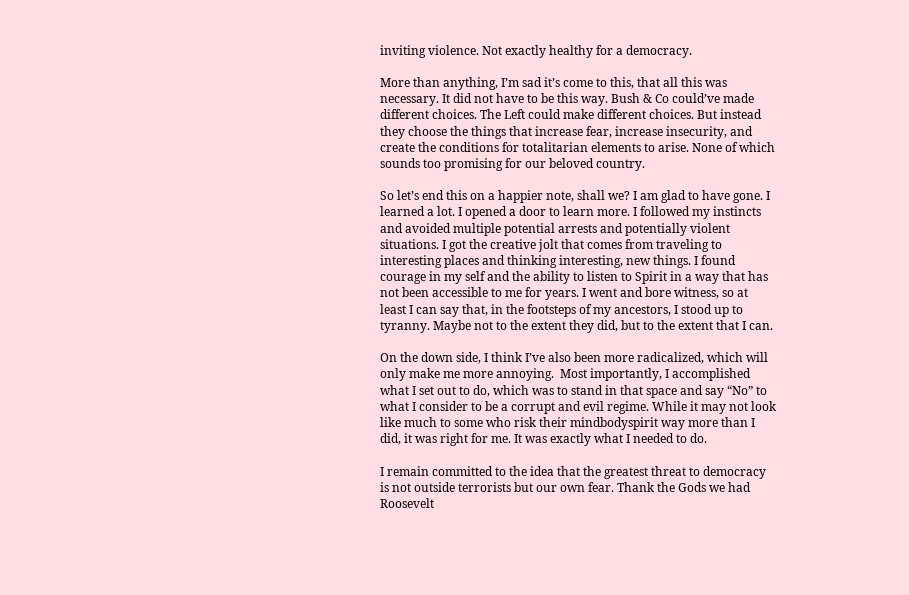inviting violence. Not exactly healthy for a democracy.

More than anything, I’m sad it’s come to this, that all this was necessary. It did not have to be this way. Bush & Co could’ve made different choices. The Left could make different choices. But instead they choose the things that increase fear, increase insecurity, and create the conditions for totalitarian elements to arise. None of which sounds too promising for our beloved country.

So let’s end this on a happier note, shall we? I am glad to have gone. I learned a lot. I opened a door to learn more. I followed my instincts and avoided multiple potential arrests and potentially violent situations. I got the creative jolt that comes from traveling to interesting places and thinking interesting, new things. I found courage in my self and the ability to listen to Spirit in a way that has not been accessible to me for years. I went and bore witness, so at least I can say that, in the footsteps of my ancestors, I stood up to tyranny. Maybe not to the extent they did, but to the extent that I can.

On the down side, I think I’ve also been more radicalized, which will only make me more annoying.  Most importantly, I accomplished what I set out to do, which was to stand in that space and say “No” to what I consider to be a corrupt and evil regime. While it may not look like much to some who risk their mindbodyspirit way more than I did, it was right for me. It was exactly what I needed to do.

I remain committed to the idea that the greatest threat to democracy is not outside terrorists but our own fear. Thank the Gods we had Roosevelt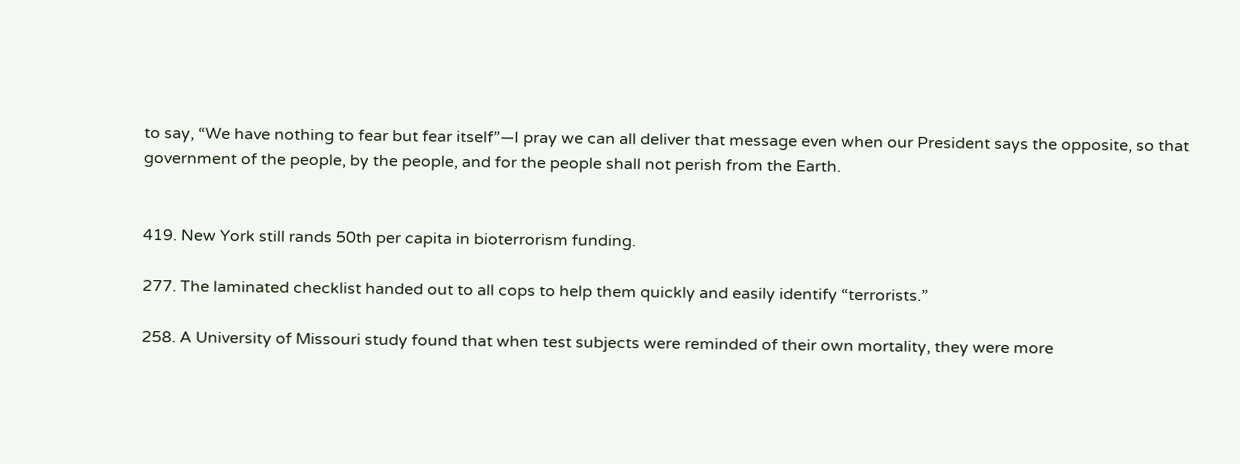to say, “We have nothing to fear but fear itself”—I pray we can all deliver that message even when our President says the opposite, so that government of the people, by the people, and for the people shall not perish from the Earth.


419. New York still rands 50th per capita in bioterrorism funding.

277. The laminated checklist handed out to all cops to help them quickly and easily identify “terrorists.”

258. A University of Missouri study found that when test subjects were reminded of their own mortality, they were more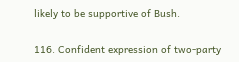likely to be supportive of Bush.

116. Confident expression of two-party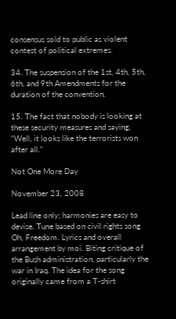consensus sold to public as violent contest of political extremes.

34. The suspension of the 1st, 4th, 5th, 6th, and 9th Amendments for the duration of the convention.

15. The fact that nobody is looking at these security measures and saying, “Well, it looks like the terrorists won after all.”

Not One More Day

November 23, 2008

Lead line only; harmonies are easy to devise. Tune based on civil rights song Oh, Freedom. Lyrics and overall arrangement by moi. Biting critique of the Bush administration, particularly the war in Iraq. The idea for the song originally came from a T-shirt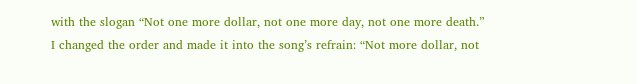with the slogan “Not one more dollar, not one more day, not one more death.” I changed the order and made it into the song’s refrain: “Not more dollar, not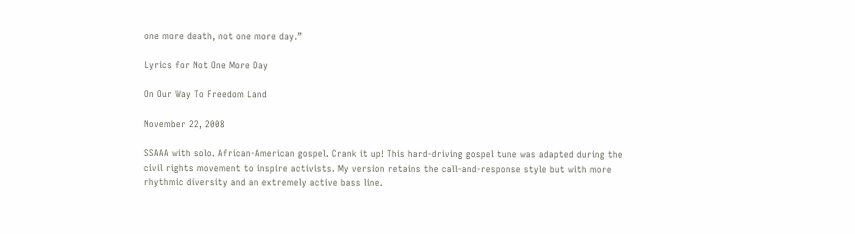one more death, not one more day.”

Lyrics for Not One More Day

On Our Way To Freedom Land

November 22, 2008

SSAAA with solo. African-American gospel. Crank it up! This hard-driving gospel tune was adapted during the civil rights movement to inspire activists. My version retains the call-and-response style but with more rhythmic diversity and an extremely active bass line.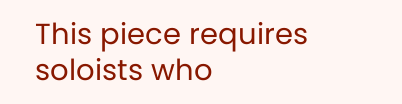This piece requires soloists who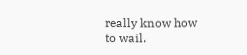really know how to wail.